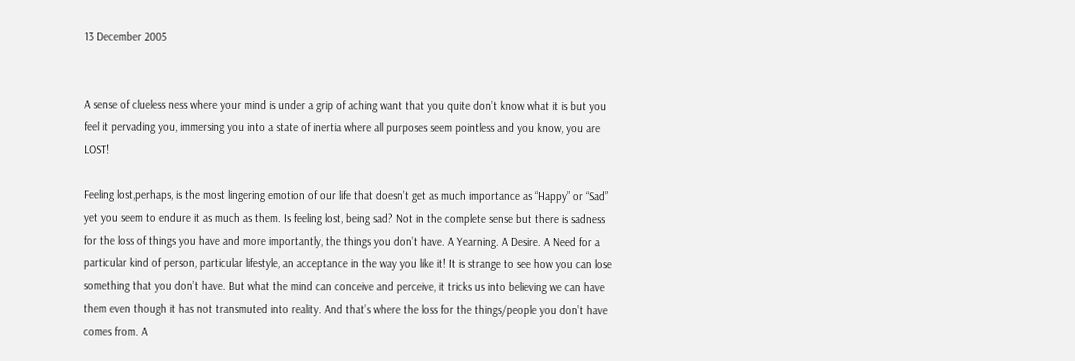13 December 2005


A sense of clueless ness where your mind is under a grip of aching want that you quite don’t know what it is but you feel it pervading you, immersing you into a state of inertia where all purposes seem pointless and you know, you are LOST!

Feeling lost,perhaps, is the most lingering emotion of our life that doesn’t get as much importance as “Happy” or “Sad” yet you seem to endure it as much as them. Is feeling lost, being sad? Not in the complete sense but there is sadness for the loss of things you have and more importantly, the things you don’t have. A Yearning. A Desire. A Need for a particular kind of person, particular lifestyle, an acceptance in the way you like it! It is strange to see how you can lose something that you don’t have. But what the mind can conceive and perceive, it tricks us into believing we can have them even though it has not transmuted into reality. And that’s where the loss for the things/people you don’t have comes from. A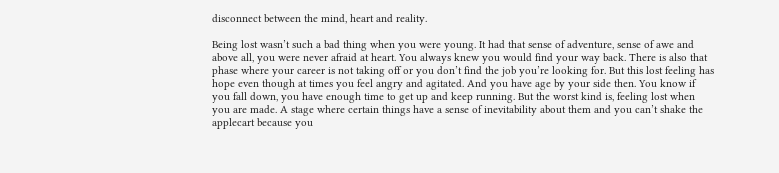disconnect between the mind, heart and reality.

Being lost wasn’t such a bad thing when you were young. It had that sense of adventure, sense of awe and above all, you were never afraid at heart. You always knew you would find your way back. There is also that phase where your career is not taking off or you don’t find the job you’re looking for. But this lost feeling has hope even though at times you feel angry and agitated. And you have age by your side then. You know if you fall down, you have enough time to get up and keep running. But the worst kind is, feeling lost when you are made. A stage where certain things have a sense of inevitability about them and you can’t shake the applecart because you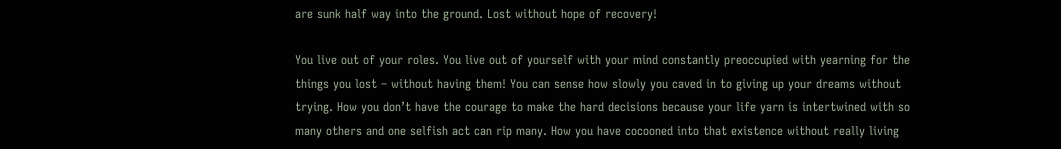are sunk half way into the ground. Lost without hope of recovery!

You live out of your roles. You live out of yourself with your mind constantly preoccupied with yearning for the things you lost – without having them! You can sense how slowly you caved in to giving up your dreams without trying. How you don’t have the courage to make the hard decisions because your life yarn is intertwined with so many others and one selfish act can rip many. How you have cocooned into that existence without really living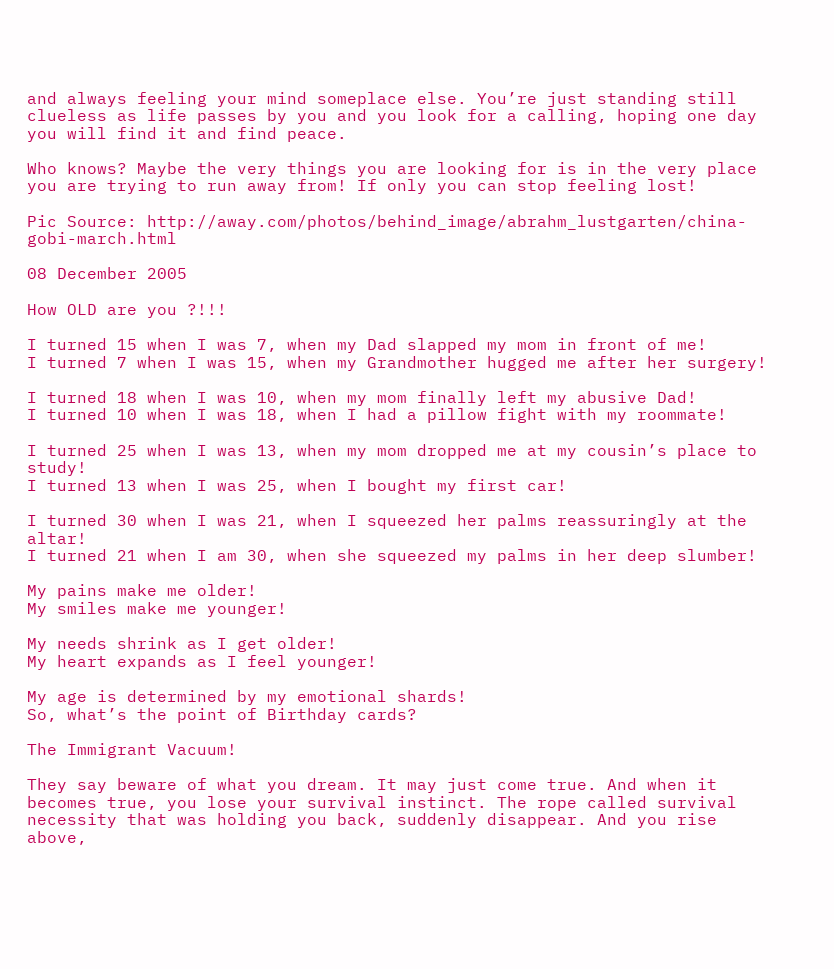and always feeling your mind someplace else. You’re just standing still clueless as life passes by you and you look for a calling, hoping one day you will find it and find peace.

Who knows? Maybe the very things you are looking for is in the very place you are trying to run away from! If only you can stop feeling lost!

Pic Source: http://away.com/photos/behind_image/abrahm_lustgarten/china-gobi-march.html

08 December 2005

How OLD are you ?!!!

I turned 15 when I was 7, when my Dad slapped my mom in front of me!
I turned 7 when I was 15, when my Grandmother hugged me after her surgery!

I turned 18 when I was 10, when my mom finally left my abusive Dad!
I turned 10 when I was 18, when I had a pillow fight with my roommate!

I turned 25 when I was 13, when my mom dropped me at my cousin’s place to study!
I turned 13 when I was 25, when I bought my first car!

I turned 30 when I was 21, when I squeezed her palms reassuringly at the altar!
I turned 21 when I am 30, when she squeezed my palms in her deep slumber!

My pains make me older!
My smiles make me younger!

My needs shrink as I get older!
My heart expands as I feel younger!

My age is determined by my emotional shards!
So, what’s the point of Birthday cards?

The Immigrant Vacuum!

They say beware of what you dream. It may just come true. And when it becomes true, you lose your survival instinct. The rope called survival necessity that was holding you back, suddenly disappear. And you rise above,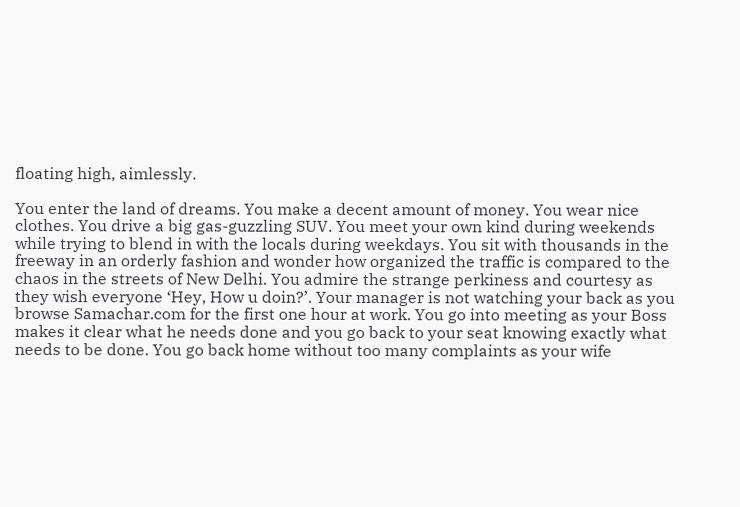floating high, aimlessly.

You enter the land of dreams. You make a decent amount of money. You wear nice clothes. You drive a big gas-guzzling SUV. You meet your own kind during weekends while trying to blend in with the locals during weekdays. You sit with thousands in the freeway in an orderly fashion and wonder how organized the traffic is compared to the chaos in the streets of New Delhi. You admire the strange perkiness and courtesy as they wish everyone ‘Hey, How u doin?’. Your manager is not watching your back as you browse Samachar.com for the first one hour at work. You go into meeting as your Boss makes it clear what he needs done and you go back to your seat knowing exactly what needs to be done. You go back home without too many complaints as your wife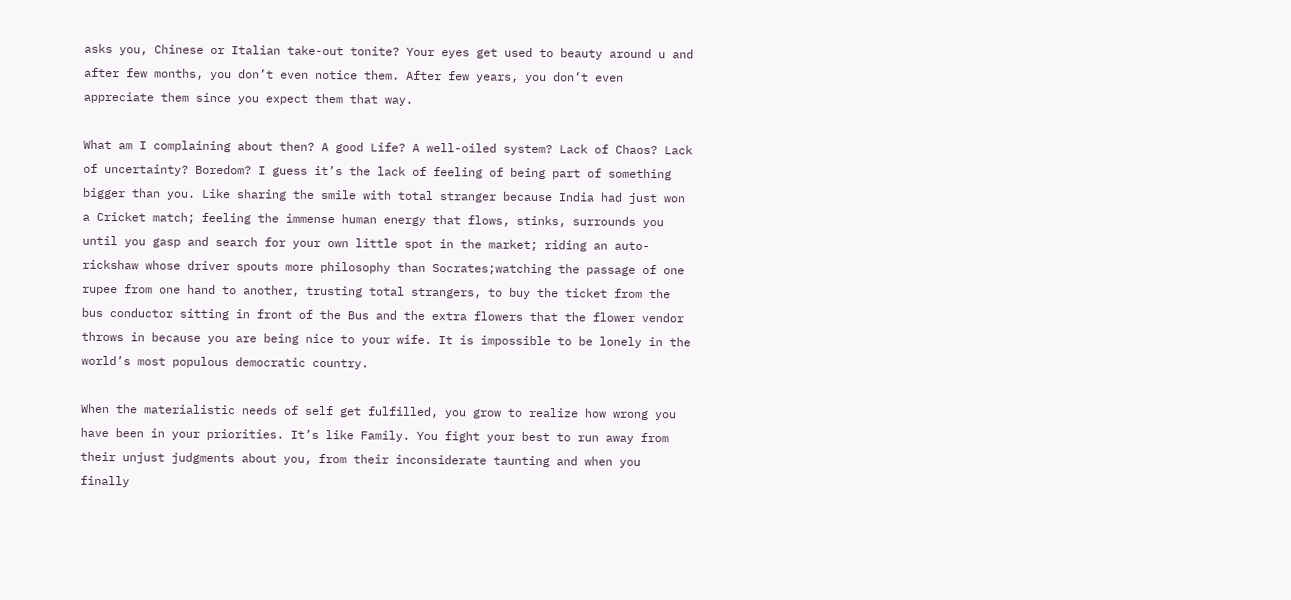asks you, Chinese or Italian take-out tonite? Your eyes get used to beauty around u and after few months, you don’t even notice them. After few years, you don’t even appreciate them since you expect them that way.

What am I complaining about then? A good Life? A well-oiled system? Lack of Chaos? Lack of uncertainty? Boredom? I guess it’s the lack of feeling of being part of something bigger than you. Like sharing the smile with total stranger because India had just won a Cricket match; feeling the immense human energy that flows, stinks, surrounds you until you gasp and search for your own little spot in the market; riding an auto-rickshaw whose driver spouts more philosophy than Socrates;watching the passage of one rupee from one hand to another, trusting total strangers, to buy the ticket from the bus conductor sitting in front of the Bus and the extra flowers that the flower vendor throws in because you are being nice to your wife. It is impossible to be lonely in the world’s most populous democratic country.

When the materialistic needs of self get fulfilled, you grow to realize how wrong you have been in your priorities. It’s like Family. You fight your best to run away from their unjust judgments about you, from their inconsiderate taunting and when you finally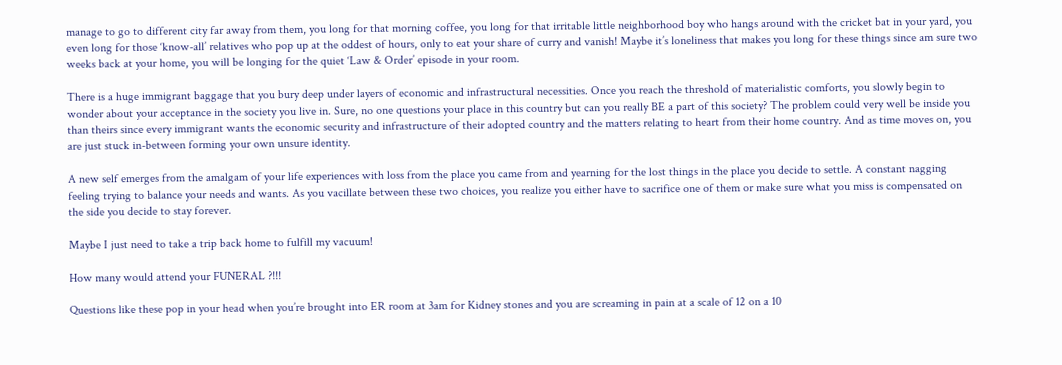manage to go to different city far away from them, you long for that morning coffee, you long for that irritable little neighborhood boy who hangs around with the cricket bat in your yard, you even long for those ‘know-all’ relatives who pop up at the oddest of hours, only to eat your share of curry and vanish! Maybe it’s loneliness that makes you long for these things since am sure two weeks back at your home, you will be longing for the quiet ‘Law & Order’ episode in your room.

There is a huge immigrant baggage that you bury deep under layers of economic and infrastructural necessities. Once you reach the threshold of materialistic comforts, you slowly begin to wonder about your acceptance in the society you live in. Sure, no one questions your place in this country but can you really BE a part of this society? The problem could very well be inside you than theirs since every immigrant wants the economic security and infrastructure of their adopted country and the matters relating to heart from their home country. And as time moves on, you are just stuck in-between forming your own unsure identity.

A new self emerges from the amalgam of your life experiences with loss from the place you came from and yearning for the lost things in the place you decide to settle. A constant nagging feeling trying to balance your needs and wants. As you vacillate between these two choices, you realize you either have to sacrifice one of them or make sure what you miss is compensated on the side you decide to stay forever.

Maybe I just need to take a trip back home to fulfill my vacuum!

How many would attend your FUNERAL ?!!!

Questions like these pop in your head when you’re brought into ER room at 3am for Kidney stones and you are screaming in pain at a scale of 12 on a 10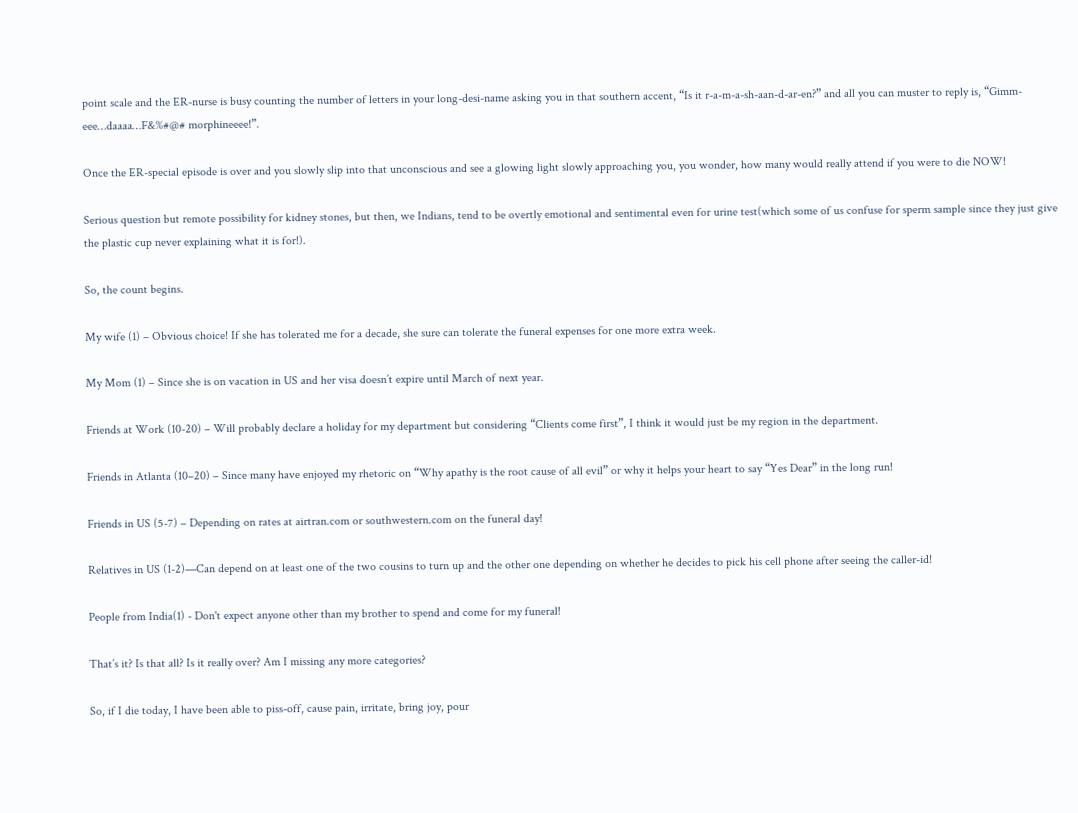point scale and the ER-nurse is busy counting the number of letters in your long-desi-name asking you in that southern accent, “Is it r-a-m-a-sh-aan-d-ar-en?” and all you can muster to reply is, “Gimm-eee…daaaa…F&%#@# morphineeee!”.

Once the ER-special episode is over and you slowly slip into that unconscious and see a glowing light slowly approaching you, you wonder, how many would really attend if you were to die NOW!

Serious question but remote possibility for kidney stones, but then, we Indians, tend to be overtly emotional and sentimental even for urine test(which some of us confuse for sperm sample since they just give the plastic cup never explaining what it is for!).

So, the count begins.

My wife (1) – Obvious choice! If she has tolerated me for a decade, she sure can tolerate the funeral expenses for one more extra week.

My Mom (1) – Since she is on vacation in US and her visa doesn’t expire until March of next year.

Friends at Work (10-20) – Will probably declare a holiday for my department but considering “Clients come first”, I think it would just be my region in the department.

Friends in Atlanta (10–20) – Since many have enjoyed my rhetoric on “Why apathy is the root cause of all evil” or why it helps your heart to say “Yes Dear” in the long run!

Friends in US (5-7) – Depending on rates at airtran.com or southwestern.com on the funeral day!

Relatives in US (1-2)—Can depend on at least one of the two cousins to turn up and the other one depending on whether he decides to pick his cell phone after seeing the caller-id!

People from India(1) - Don't expect anyone other than my brother to spend and come for my funeral!

That’s it? Is that all? Is it really over? Am I missing any more categories?

So, if I die today, I have been able to piss-off, cause pain, irritate, bring joy, pour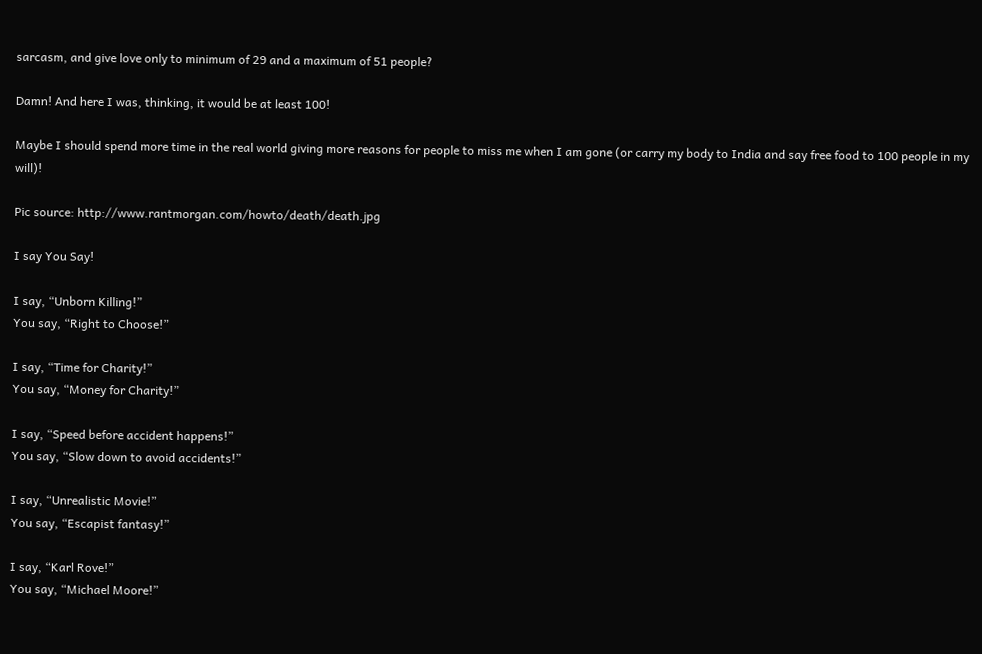sarcasm, and give love only to minimum of 29 and a maximum of 51 people?

Damn! And here I was, thinking, it would be at least 100!

Maybe I should spend more time in the real world giving more reasons for people to miss me when I am gone (or carry my body to India and say free food to 100 people in my will)!

Pic source: http://www.rantmorgan.com/howto/death/death.jpg

I say You Say!

I say, “Unborn Killing!”
You say, “Right to Choose!”

I say, “Time for Charity!”
You say, “Money for Charity!”

I say, “Speed before accident happens!”
You say, “Slow down to avoid accidents!”

I say, “Unrealistic Movie!”
You say, “Escapist fantasy!”

I say, “Karl Rove!”
You say, “Michael Moore!”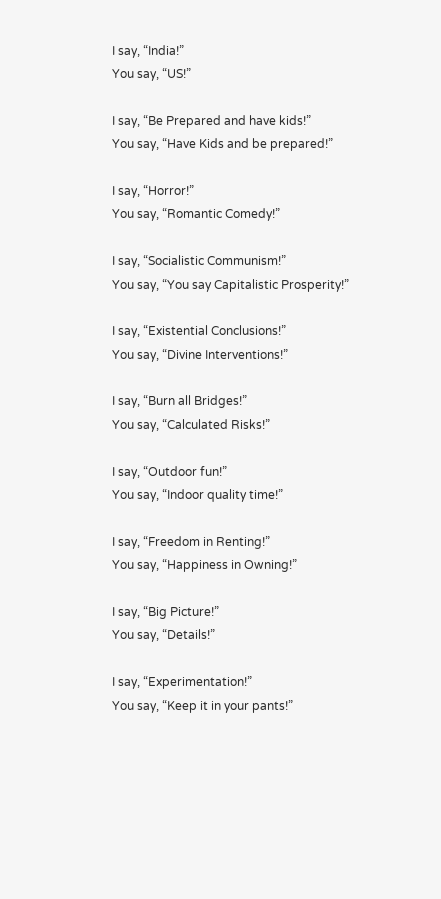I say, “India!”
You say, “US!”

I say, “Be Prepared and have kids!”
You say, “Have Kids and be prepared!”

I say, “Horror!”
You say, “Romantic Comedy!”

I say, “Socialistic Communism!”
You say, “You say Capitalistic Prosperity!”

I say, “Existential Conclusions!”
You say, “Divine Interventions!”

I say, “Burn all Bridges!”
You say, “Calculated Risks!”

I say, “Outdoor fun!”
You say, “Indoor quality time!”

I say, “Freedom in Renting!”
You say, “Happiness in Owning!”

I say, “Big Picture!”
You say, “Details!”

I say, “Experimentation!”
You say, “Keep it in your pants!”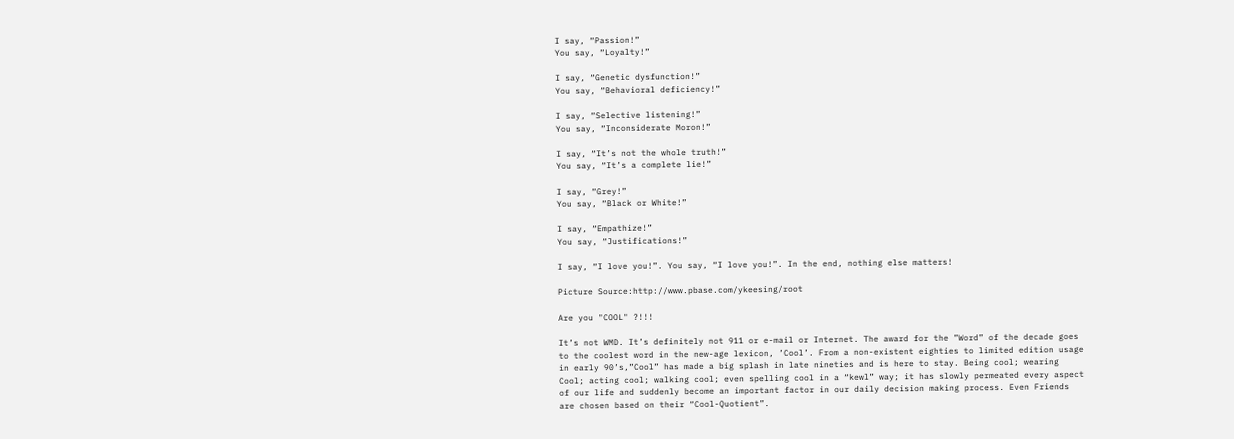I say, “Passion!”
You say, “Loyalty!”

I say, “Genetic dysfunction!”
You say, “Behavioral deficiency!”

I say, “Selective listening!”
You say, “Inconsiderate Moron!”

I say, “It’s not the whole truth!”
You say, “It’s a complete lie!”

I say, “Grey!”
You say, “Black or White!”

I say, “Empathize!”
You say, “Justifications!”

I say, “I love you!”. You say, “I love you!”. In the end, nothing else matters!

Picture Source:http://www.pbase.com/ykeesing/root

Are you "COOL" ?!!!

It’s not WMD. It’s definitely not 911 or e-mail or Internet. The award for the ”Word” of the decade goes to the coolest word in the new-age lexicon, ’Cool’. From a non-existent eighties to limited edition usage in early 90’s,”Cool” has made a big splash in late nineties and is here to stay. Being cool; wearing Cool; acting cool; walking cool; even spelling cool in a “kewl” way; it has slowly permeated every aspect of our life and suddenly become an important factor in our daily decision making process. Even Friends are chosen based on their “Cool-Quotient”.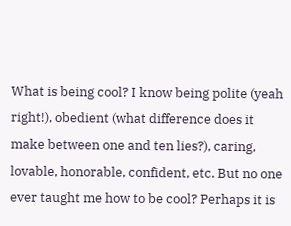What is being cool? I know being polite (yeah right!), obedient (what difference does it make between one and ten lies?), caring, lovable, honorable, confident, etc. But no one ever taught me how to be cool? Perhaps it is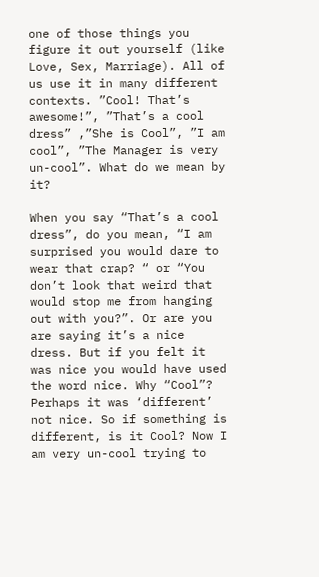one of those things you figure it out yourself (like Love, Sex, Marriage). All of us use it in many different contexts. ”Cool! That’s awesome!”, ”That’s a cool dress” ,”She is Cool”, ”I am cool”, ”The Manager is very un-cool”. What do we mean by it?

When you say “That’s a cool dress”, do you mean, “I am surprised you would dare to wear that crap? “ or “You don’t look that weird that would stop me from hanging out with you?”. Or are you are saying it’s a nice dress. But if you felt it was nice you would have used the word nice. Why “Cool”? Perhaps it was ‘different’ not nice. So if something is different, is it Cool? Now I am very un-cool trying to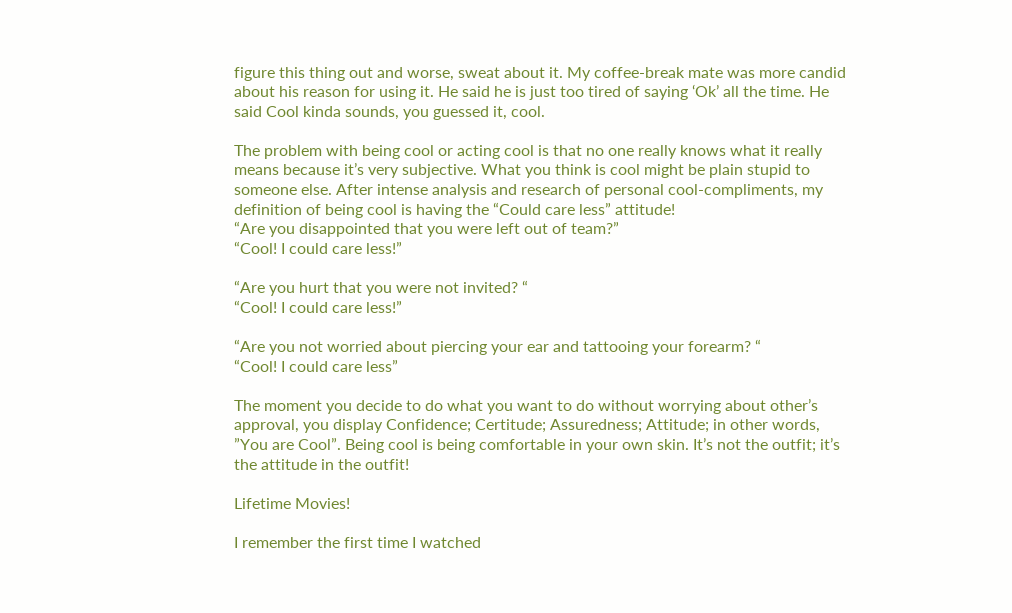figure this thing out and worse, sweat about it. My coffee-break mate was more candid about his reason for using it. He said he is just too tired of saying ‘Ok’ all the time. He said Cool kinda sounds, you guessed it, cool.

The problem with being cool or acting cool is that no one really knows what it really means because it’s very subjective. What you think is cool might be plain stupid to someone else. After intense analysis and research of personal cool-compliments, my definition of being cool is having the “Could care less” attitude!
“Are you disappointed that you were left out of team?”
“Cool! I could care less!”

“Are you hurt that you were not invited? “
“Cool! I could care less!”

“Are you not worried about piercing your ear and tattooing your forearm? “
“Cool! I could care less”

The moment you decide to do what you want to do without worrying about other’s approval, you display Confidence; Certitude; Assuredness; Attitude; in other words, ”You are Cool”. Being cool is being comfortable in your own skin. It’s not the outfit; it’s the attitude in the outfit!

Lifetime Movies!

I remember the first time I watched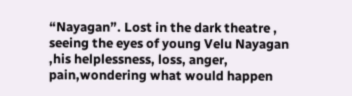“Nayagan”. Lost in the dark theatre , seeing the eyes of young Velu Nayagan ,his helplessness, loss, anger, pain,wondering what would happen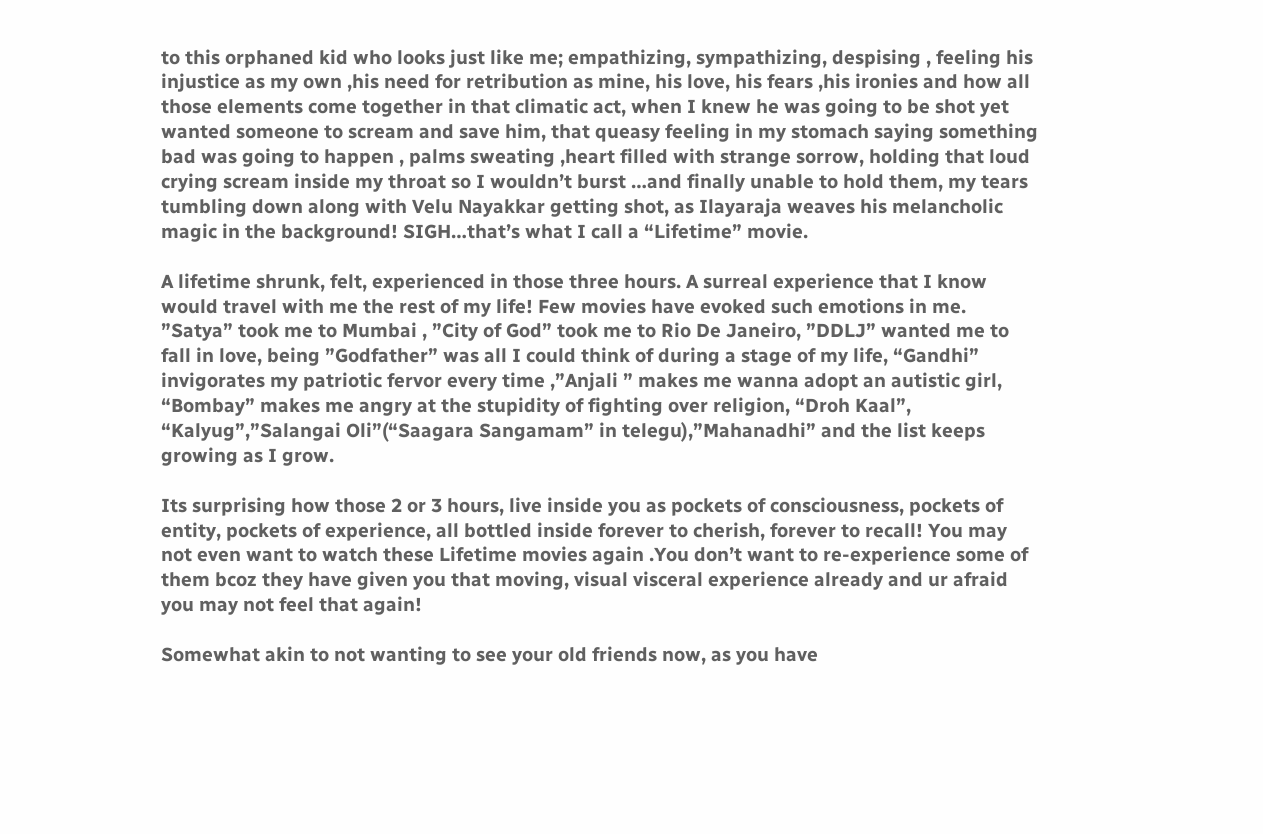to this orphaned kid who looks just like me; empathizing, sympathizing, despising , feeling his injustice as my own ,his need for retribution as mine, his love, his fears ,his ironies and how all those elements come together in that climatic act, when I knew he was going to be shot yet wanted someone to scream and save him, that queasy feeling in my stomach saying something bad was going to happen , palms sweating ,heart filled with strange sorrow, holding that loud crying scream inside my throat so I wouldn’t burst …and finally unable to hold them, my tears tumbling down along with Velu Nayakkar getting shot, as Ilayaraja weaves his melancholic magic in the background! SIGH…that’s what I call a “Lifetime” movie.

A lifetime shrunk, felt, experienced in those three hours. A surreal experience that I know would travel with me the rest of my life! Few movies have evoked such emotions in me. ”Satya” took me to Mumbai , ”City of God” took me to Rio De Janeiro, ”DDLJ” wanted me to fall in love, being ”Godfather” was all I could think of during a stage of my life, “Gandhi” invigorates my patriotic fervor every time ,”Anjali ” makes me wanna adopt an autistic girl, “Bombay” makes me angry at the stupidity of fighting over religion, “Droh Kaal”, “Kalyug”,”Salangai Oli”(“Saagara Sangamam” in telegu),”Mahanadhi” and the list keeps growing as I grow.

Its surprising how those 2 or 3 hours, live inside you as pockets of consciousness, pockets of entity, pockets of experience, all bottled inside forever to cherish, forever to recall! You may not even want to watch these Lifetime movies again .You don’t want to re-experience some of them bcoz they have given you that moving, visual visceral experience already and ur afraid you may not feel that again!

Somewhat akin to not wanting to see your old friends now, as you have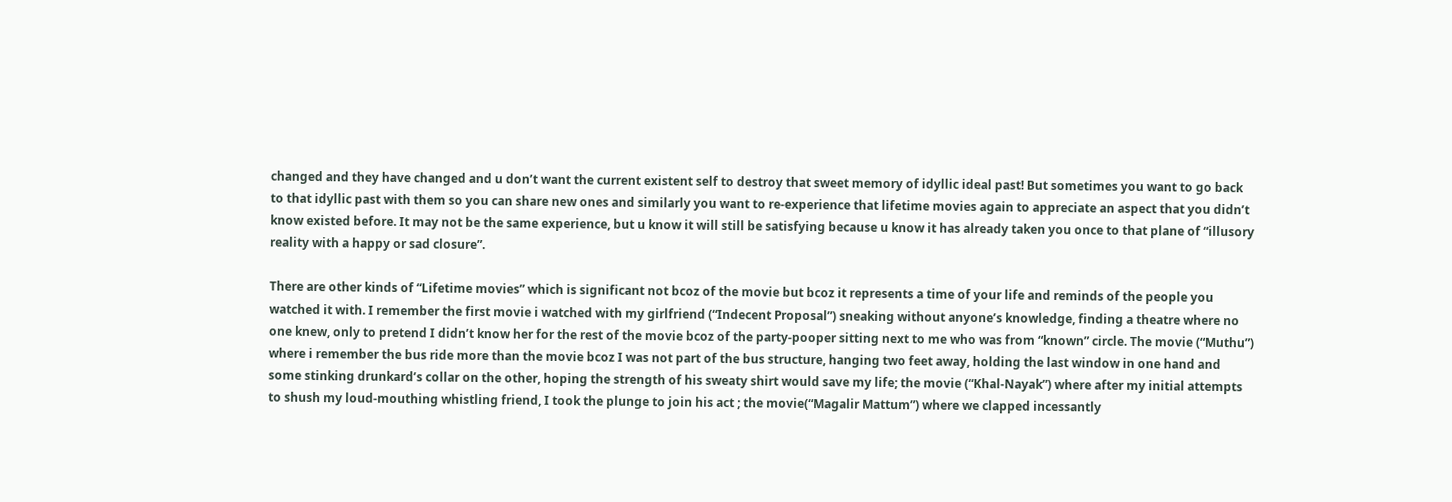changed and they have changed and u don’t want the current existent self to destroy that sweet memory of idyllic ideal past! But sometimes you want to go back to that idyllic past with them so you can share new ones and similarly you want to re-experience that lifetime movies again to appreciate an aspect that you didn’t know existed before. It may not be the same experience, but u know it will still be satisfying because u know it has already taken you once to that plane of “illusory reality with a happy or sad closure”.

There are other kinds of “Lifetime movies” which is significant not bcoz of the movie but bcoz it represents a time of your life and reminds of the people you watched it with. I remember the first movie i watched with my girlfriend (“Indecent Proposal”) sneaking without anyone’s knowledge, finding a theatre where no one knew, only to pretend I didn’t know her for the rest of the movie bcoz of the party-pooper sitting next to me who was from “known” circle. The movie (“Muthu”) where i remember the bus ride more than the movie bcoz I was not part of the bus structure, hanging two feet away, holding the last window in one hand and some stinking drunkard’s collar on the other, hoping the strength of his sweaty shirt would save my life; the movie (“Khal-Nayak”) where after my initial attempts to shush my loud-mouthing whistling friend, I took the plunge to join his act ; the movie(“Magalir Mattum”) where we clapped incessantly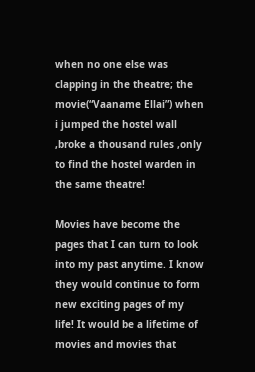when no one else was clapping in the theatre; the movie(“Vaaname Ellai”) when i jumped the hostel wall ,broke a thousand rules ,only to find the hostel warden in the same theatre!

Movies have become the pages that I can turn to look into my past anytime. I know they would continue to form new exciting pages of my life! It would be a lifetime of movies and movies that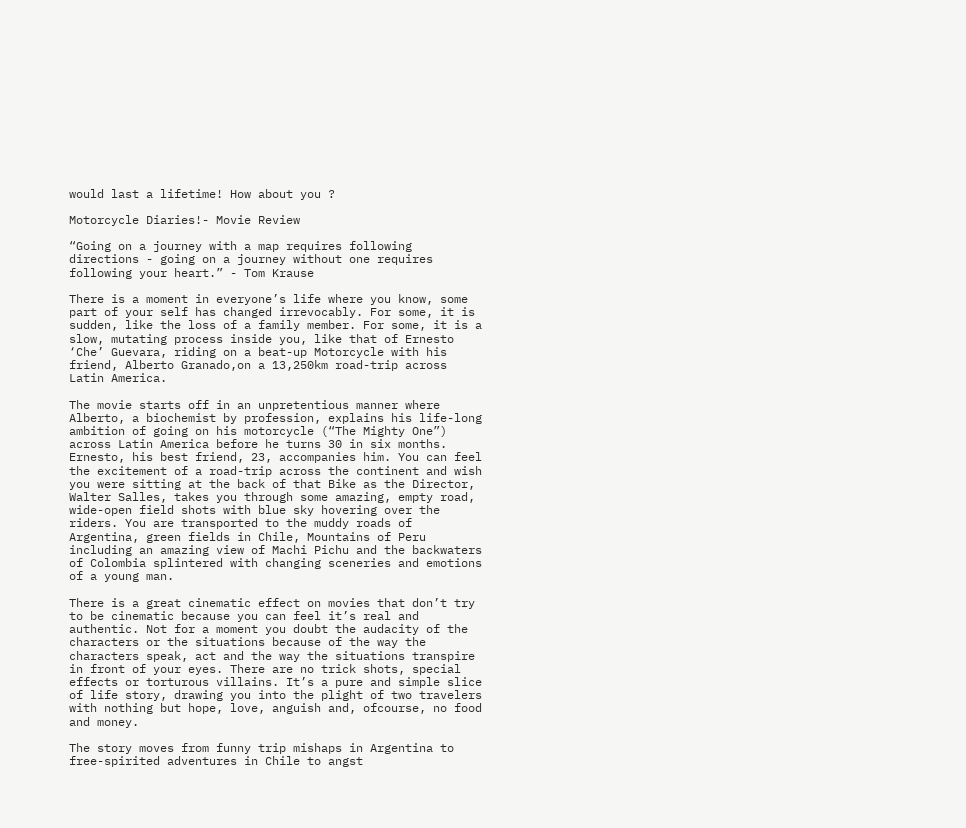would last a lifetime! How about you ?

Motorcycle Diaries!- Movie Review

“Going on a journey with a map requires following directions - going on a journey without one requires following your heart.” - Tom Krause

There is a moment in everyone’s life where you know, some part of your self has changed irrevocably. For some, it is sudden, like the loss of a family member. For some, it is a slow, mutating process inside you, like that of Ernesto ‘Che’ Guevara, riding on a beat-up Motorcycle with his friend, Alberto Granado,on a 13,250km road-trip across Latin America.

The movie starts off in an unpretentious manner where Alberto, a biochemist by profession, explains his life-long ambition of going on his motorcycle (“The Mighty One”) across Latin America before he turns 30 in six months. Ernesto, his best friend, 23, accompanies him. You can feel the excitement of a road-trip across the continent and wish you were sitting at the back of that Bike as the Director, Walter Salles, takes you through some amazing, empty road, wide-open field shots with blue sky hovering over the riders. You are transported to the muddy roads of Argentina, green fields in Chile, Mountains of Peru including an amazing view of Machi Pichu and the backwaters of Colombia splintered with changing sceneries and emotions of a young man.

There is a great cinematic effect on movies that don’t try to be cinematic because you can feel it’s real and authentic. Not for a moment you doubt the audacity of the characters or the situations because of the way the characters speak, act and the way the situations transpire in front of your eyes. There are no trick shots, special effects or torturous villains. It’s a pure and simple slice of life story, drawing you into the plight of two travelers with nothing but hope, love, anguish and, ofcourse, no food and money.

The story moves from funny trip mishaps in Argentina to free-spirited adventures in Chile to angst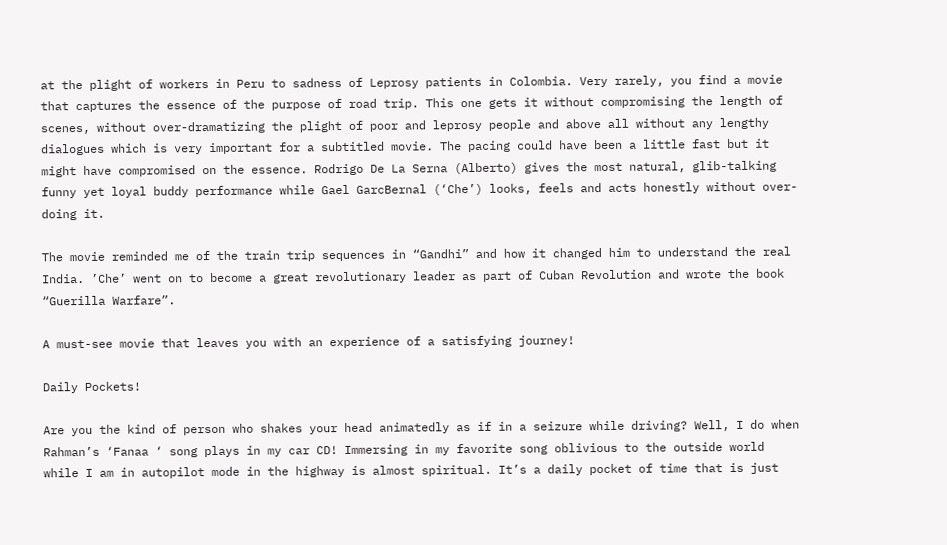at the plight of workers in Peru to sadness of Leprosy patients in Colombia. Very rarely, you find a movie that captures the essence of the purpose of road trip. This one gets it without compromising the length of scenes, without over-dramatizing the plight of poor and leprosy people and above all without any lengthy dialogues which is very important for a subtitled movie. The pacing could have been a little fast but it might have compromised on the essence. Rodrigo De La Serna (Alberto) gives the most natural, glib-talking funny yet loyal buddy performance while Gael GarcBernal (‘Che’) looks, feels and acts honestly without over-doing it.

The movie reminded me of the train trip sequences in “Gandhi” and how it changed him to understand the real India. ’Che’ went on to become a great revolutionary leader as part of Cuban Revolution and wrote the book “Guerilla Warfare”.

A must-see movie that leaves you with an experience of a satisfying journey!

Daily Pockets!

Are you the kind of person who shakes your head animatedly as if in a seizure while driving? Well, I do when Rahman’s ‘Fanaa ‘ song plays in my car CD! Immersing in my favorite song oblivious to the outside world while I am in autopilot mode in the highway is almost spiritual. It’s a daily pocket of time that is just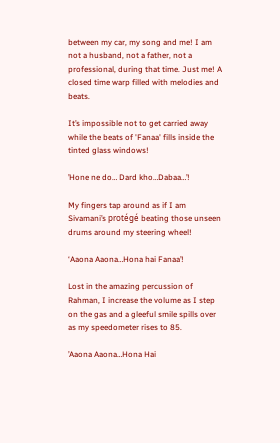between my car, my song and me! I am not a husband, not a father, not a professional, during that time. Just me! A closed time warp filled with melodies and beats.

It’s impossible not to get carried away while the beats of 'Fanaa' fills inside the tinted glass windows!

’Hone ne do… Dard kho…Dabaa…’!

My fingers tap around as if I am Sivamani’s protégé beating those unseen drums around my steering wheel!

‘Aaona Aaona…Hona hai Fanaa’!

Lost in the amazing percussion of Rahman, I increase the volume as I step on the gas and a gleeful smile spills over as my speedometer rises to 85.

’Aaona Aaona…Hona Hai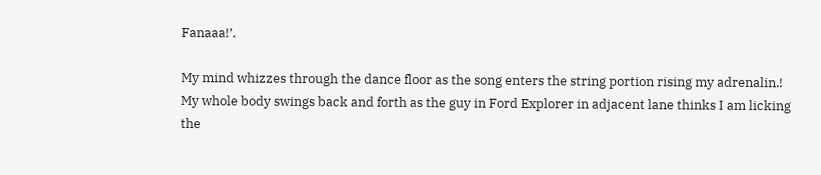Fanaaa!’.

My mind whizzes through the dance floor as the song enters the string portion rising my adrenalin.! My whole body swings back and forth as the guy in Ford Explorer in adjacent lane thinks I am licking the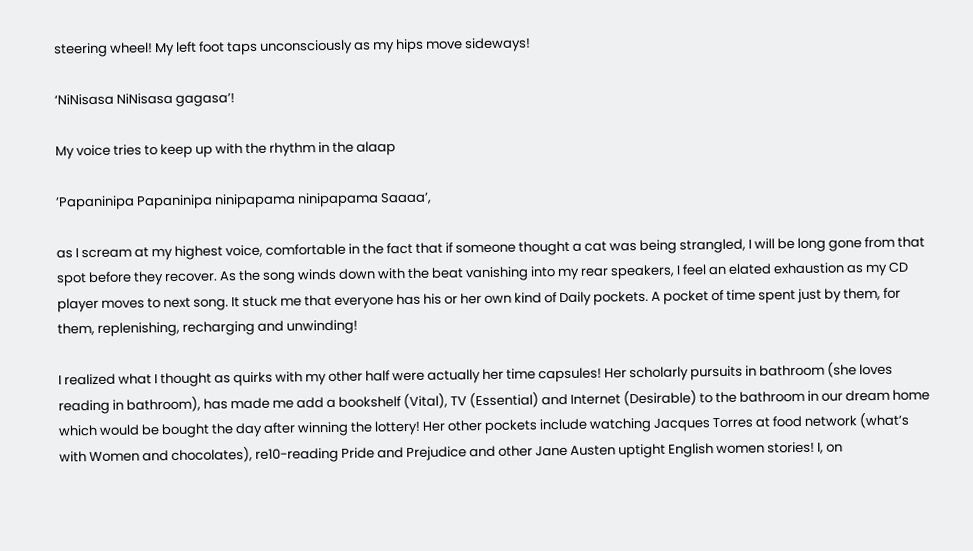steering wheel! My left foot taps unconsciously as my hips move sideways!

‘NiNisasa NiNisasa gagasa’!

My voice tries to keep up with the rhythm in the alaap

’Papaninipa Papaninipa ninipapama ninipapama Saaaa’,

as I scream at my highest voice, comfortable in the fact that if someone thought a cat was being strangled, I will be long gone from that spot before they recover. As the song winds down with the beat vanishing into my rear speakers, I feel an elated exhaustion as my CD player moves to next song. It stuck me that everyone has his or her own kind of Daily pockets. A pocket of time spent just by them, for them, replenishing, recharging and unwinding!

I realized what I thought as quirks with my other half were actually her time capsules! Her scholarly pursuits in bathroom (she loves reading in bathroom), has made me add a bookshelf (Vital), TV (Essential) and Internet (Desirable) to the bathroom in our dream home which would be bought the day after winning the lottery! Her other pockets include watching Jacques Torres at food network (what’s with Women and chocolates), re10-reading Pride and Prejudice and other Jane Austen uptight English women stories! I, on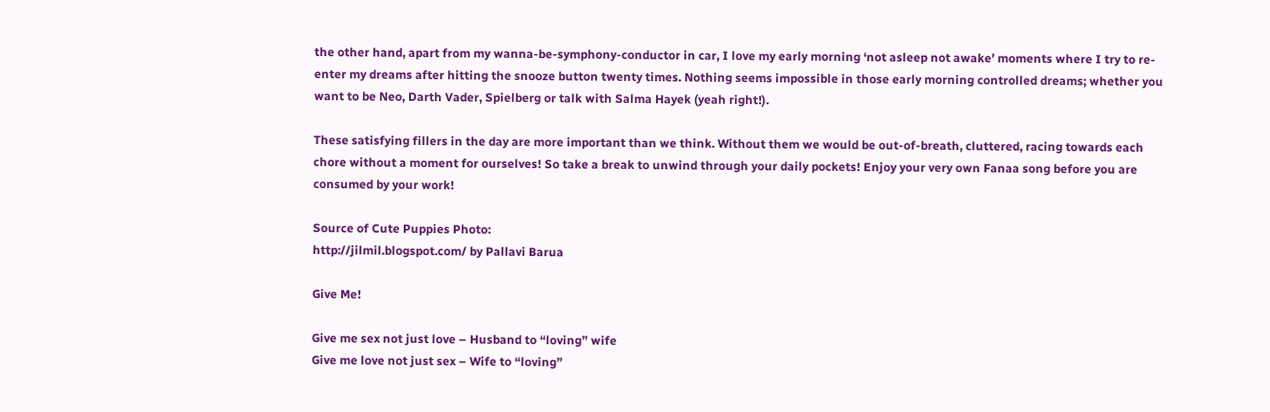the other hand, apart from my wanna-be-symphony-conductor in car, I love my early morning ‘not asleep not awake’ moments where I try to re-enter my dreams after hitting the snooze button twenty times. Nothing seems impossible in those early morning controlled dreams; whether you want to be Neo, Darth Vader, Spielberg or talk with Salma Hayek (yeah right!).

These satisfying fillers in the day are more important than we think. Without them we would be out-of-breath, cluttered, racing towards each chore without a moment for ourselves! So take a break to unwind through your daily pockets! Enjoy your very own Fanaa song before you are consumed by your work!

Source of Cute Puppies Photo:
http://jilmil.blogspot.com/ by Pallavi Barua

Give Me!

Give me sex not just love – Husband to “loving” wife
Give me love not just sex – Wife to “loving”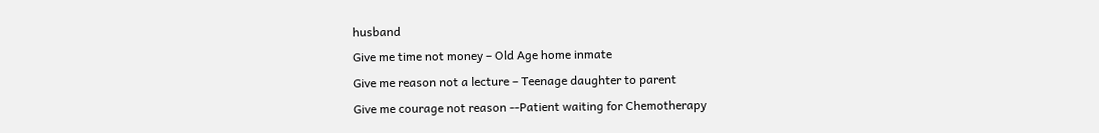husband
Give me time not money – Old Age home inmate
Give me reason not a lecture – Teenage daughter to parent
Give me courage not reason --Patient waiting for Chemotherapy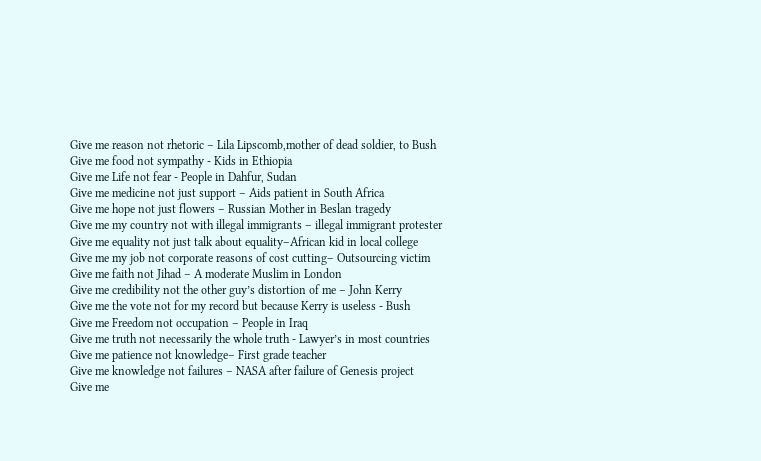Give me reason not rhetoric – Lila Lipscomb,mother of dead soldier, to Bush
Give me food not sympathy - Kids in Ethiopia
Give me Life not fear - People in Dahfur, Sudan
Give me medicine not just support – Aids patient in South Africa
Give me hope not just flowers – Russian Mother in Beslan tragedy
Give me my country not with illegal immigrants – illegal immigrant protester
Give me equality not just talk about equality–African kid in local college
Give me my job not corporate reasons of cost cutting– Outsourcing victim
Give me faith not Jihad – A moderate Muslim in London
Give me credibility not the other guy’s distortion of me – John Kerry
Give me the vote not for my record but because Kerry is useless - Bush
Give me Freedom not occupation – People in Iraq
Give me truth not necessarily the whole truth - Lawyer’s in most countries
Give me patience not knowledge– First grade teacher
Give me knowledge not failures – NASA after failure of Genesis project
Give me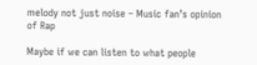melody not just noise – Music fan’s opinion of Rap

Maybe if we can listen to what people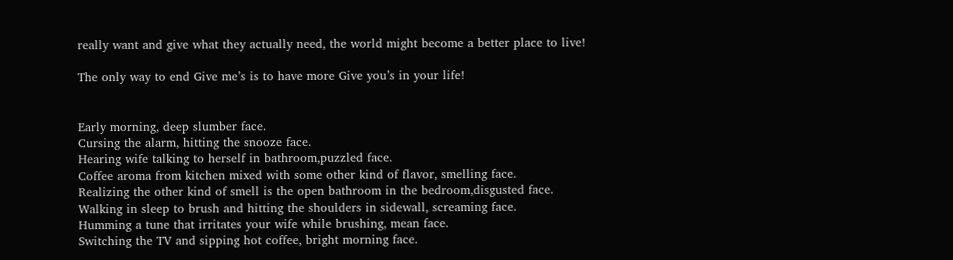really want and give what they actually need, the world might become a better place to live!

The only way to end Give me’s is to have more Give you’s in your life!


Early morning, deep slumber face.
Cursing the alarm, hitting the snooze face.
Hearing wife talking to herself in bathroom,puzzled face.
Coffee aroma from kitchen mixed with some other kind of flavor, smelling face.
Realizing the other kind of smell is the open bathroom in the bedroom,disgusted face.
Walking in sleep to brush and hitting the shoulders in sidewall, screaming face.
Humming a tune that irritates your wife while brushing, mean face.
Switching the TV and sipping hot coffee, bright morning face.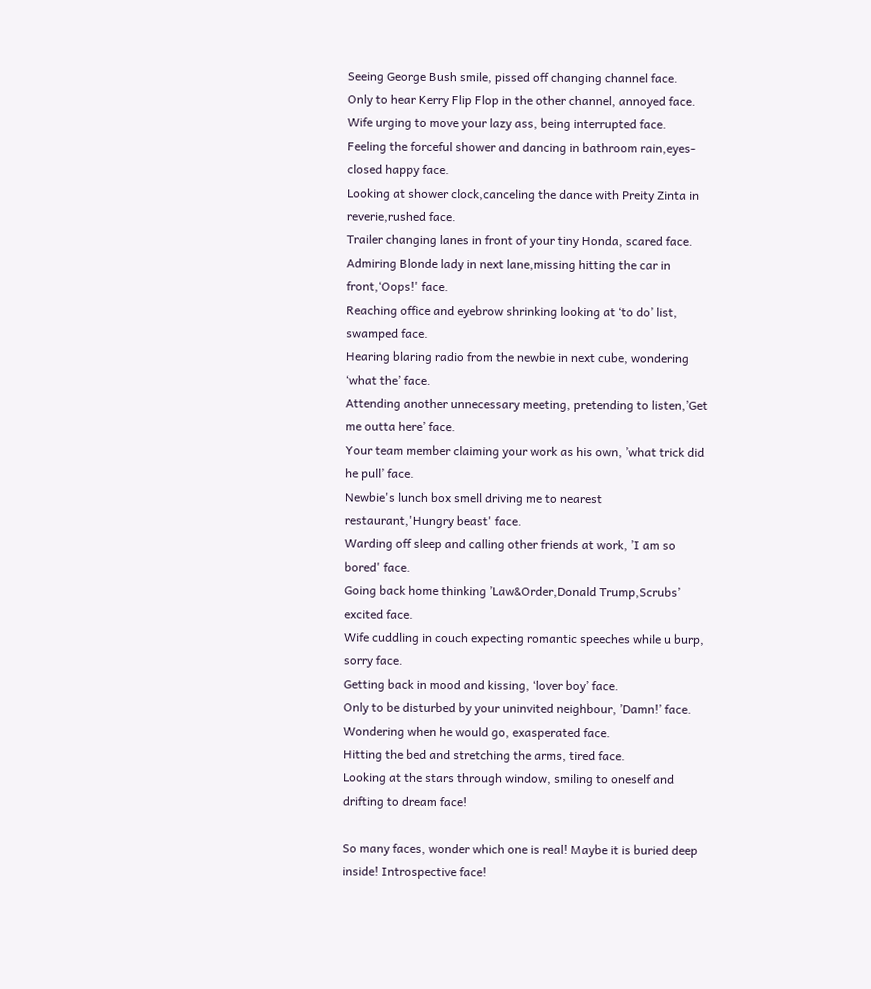Seeing George Bush smile, pissed off changing channel face.
Only to hear Kerry Flip Flop in the other channel, annoyed face.
Wife urging to move your lazy ass, being interrupted face.
Feeling the forceful shower and dancing in bathroom rain,eyes-closed happy face.
Looking at shower clock,canceling the dance with Preity Zinta in reverie,rushed face.
Trailer changing lanes in front of your tiny Honda, scared face.
Admiring Blonde lady in next lane,missing hitting the car in front,‘Oops!' face.
Reaching office and eyebrow shrinking looking at ‘to do’ list, swamped face.
Hearing blaring radio from the newbie in next cube, wondering ‘what the’ face.
Attending another unnecessary meeting, pretending to listen,’Get me outta here’ face.
Your team member claiming your work as his own, ’what trick did he pull’ face.
Newbie's lunch box smell driving me to nearest restaurant,'Hungry beast' face.
Warding off sleep and calling other friends at work, ’I am so bored' face.
Going back home thinking ’Law&Order,Donald Trump,Scrubs’ excited face.
Wife cuddling in couch expecting romantic speeches while u burp, sorry face.
Getting back in mood and kissing, ‘lover boy’ face.
Only to be disturbed by your uninvited neighbour, ’Damn!’ face.
Wondering when he would go, exasperated face.
Hitting the bed and stretching the arms, tired face.
Looking at the stars through window, smiling to oneself and drifting to dream face!

So many faces, wonder which one is real! Maybe it is buried deep inside! Introspective face!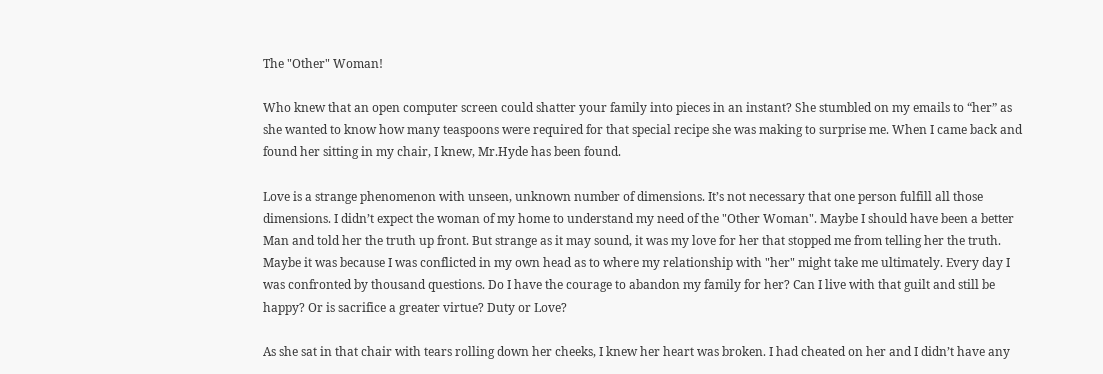The "Other" Woman!

Who knew that an open computer screen could shatter your family into pieces in an instant? She stumbled on my emails to “her” as she wanted to know how many teaspoons were required for that special recipe she was making to surprise me. When I came back and found her sitting in my chair, I knew, Mr.Hyde has been found.

Love is a strange phenomenon with unseen, unknown number of dimensions. It’s not necessary that one person fulfill all those dimensions. I didn’t expect the woman of my home to understand my need of the "Other Woman". Maybe I should have been a better Man and told her the truth up front. But strange as it may sound, it was my love for her that stopped me from telling her the truth. Maybe it was because I was conflicted in my own head as to where my relationship with "her" might take me ultimately. Every day I was confronted by thousand questions. Do I have the courage to abandon my family for her? Can I live with that guilt and still be happy? Or is sacrifice a greater virtue? Duty or Love?

As she sat in that chair with tears rolling down her cheeks, I knew her heart was broken. I had cheated on her and I didn’t have any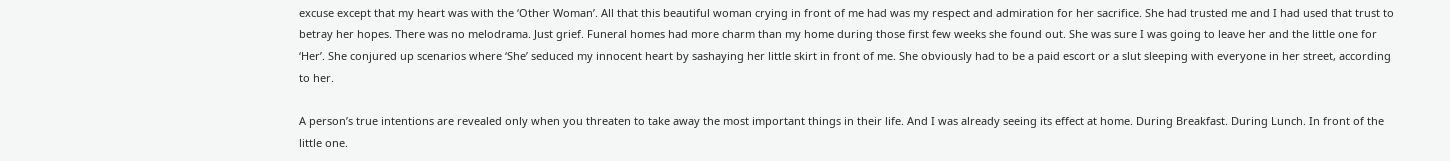excuse except that my heart was with the ‘Other Woman’. All that this beautiful woman crying in front of me had was my respect and admiration for her sacrifice. She had trusted me and I had used that trust to betray her hopes. There was no melodrama. Just grief. Funeral homes had more charm than my home during those first few weeks she found out. She was sure I was going to leave her and the little one for ‘Her’. She conjured up scenarios where ‘She’ seduced my innocent heart by sashaying her little skirt in front of me. She obviously had to be a paid escort or a slut sleeping with everyone in her street, according to her.

A person’s true intentions are revealed only when you threaten to take away the most important things in their life. And I was already seeing its effect at home. During Breakfast. During Lunch. In front of the little one.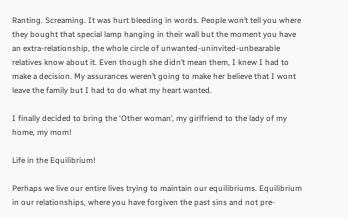Ranting. Screaming. It was hurt bleeding in words. People won’t tell you where they bought that special lamp hanging in their wall but the moment you have an extra-relationship, the whole circle of unwanted-uninvited-unbearable relatives know about it. Even though she didn’t mean them, I knew I had to make a decision. My assurances weren’t going to make her believe that I wont leave the family but I had to do what my heart wanted.

I finally decided to bring the ‘Other woman’, my girlfriend to the lady of my home, my mom!

Life in the Equilibrium!

Perhaps we live our entire lives trying to maintain our equilibriums. Equilibrium in our relationships, where you have forgiven the past sins and not pre-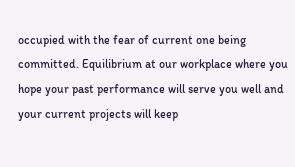occupied with the fear of current one being committed. Equilibrium at our workplace where you hope your past performance will serve you well and your current projects will keep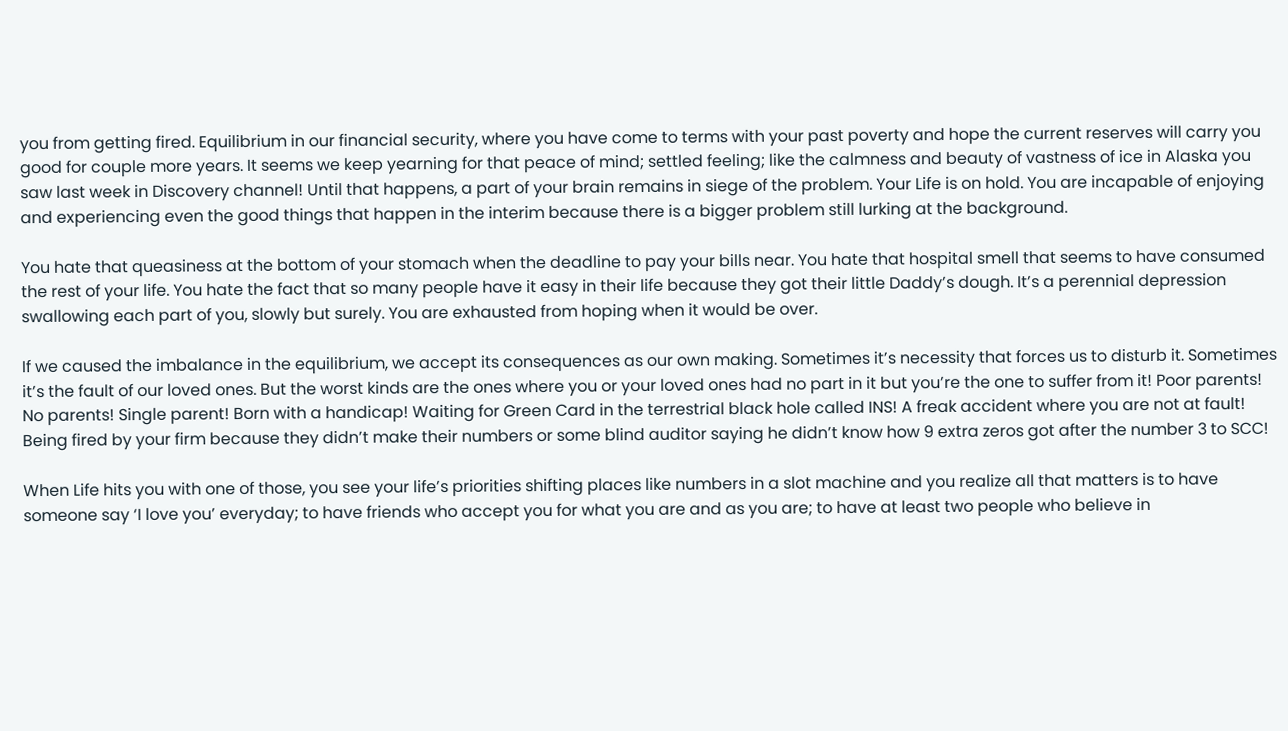you from getting fired. Equilibrium in our financial security, where you have come to terms with your past poverty and hope the current reserves will carry you good for couple more years. It seems we keep yearning for that peace of mind; settled feeling; like the calmness and beauty of vastness of ice in Alaska you saw last week in Discovery channel! Until that happens, a part of your brain remains in siege of the problem. Your Life is on hold. You are incapable of enjoying and experiencing even the good things that happen in the interim because there is a bigger problem still lurking at the background.

You hate that queasiness at the bottom of your stomach when the deadline to pay your bills near. You hate that hospital smell that seems to have consumed the rest of your life. You hate the fact that so many people have it easy in their life because they got their little Daddy’s dough. It’s a perennial depression swallowing each part of you, slowly but surely. You are exhausted from hoping when it would be over.

If we caused the imbalance in the equilibrium, we accept its consequences as our own making. Sometimes it’s necessity that forces us to disturb it. Sometimes it’s the fault of our loved ones. But the worst kinds are the ones where you or your loved ones had no part in it but you’re the one to suffer from it! Poor parents! No parents! Single parent! Born with a handicap! Waiting for Green Card in the terrestrial black hole called INS! A freak accident where you are not at fault! Being fired by your firm because they didn’t make their numbers or some blind auditor saying he didn’t know how 9 extra zeros got after the number 3 to SCC!

When Life hits you with one of those, you see your life’s priorities shifting places like numbers in a slot machine and you realize all that matters is to have someone say ‘I love you’ everyday; to have friends who accept you for what you are and as you are; to have at least two people who believe in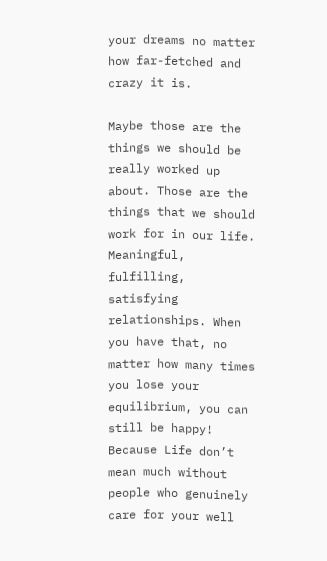your dreams no matter how far-fetched and crazy it is.

Maybe those are the things we should be really worked up about. Those are the things that we should work for in our life. Meaningful, fulfilling, satisfying relationships. When you have that, no matter how many times you lose your equilibrium, you can still be happy! Because Life don’t mean much without people who genuinely care for your well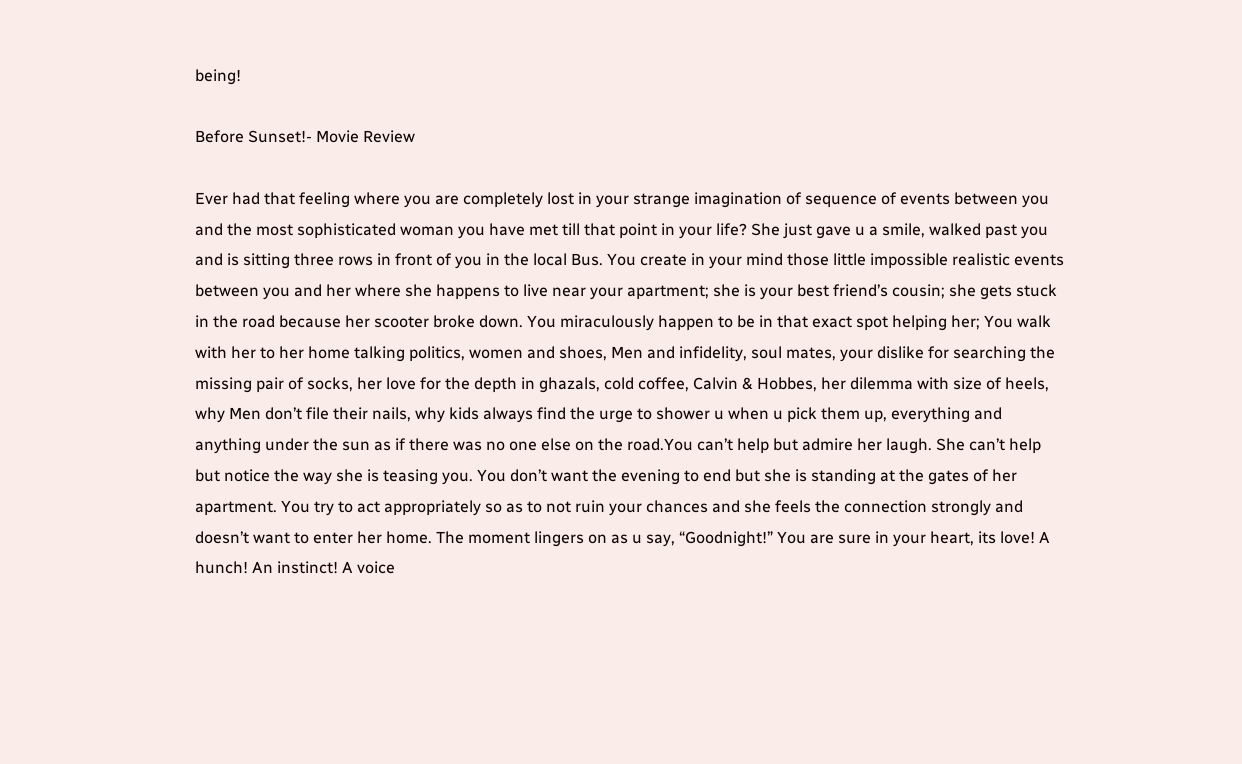being!

Before Sunset!- Movie Review

Ever had that feeling where you are completely lost in your strange imagination of sequence of events between you and the most sophisticated woman you have met till that point in your life? She just gave u a smile, walked past you and is sitting three rows in front of you in the local Bus. You create in your mind those little impossible realistic events between you and her where she happens to live near your apartment; she is your best friend’s cousin; she gets stuck in the road because her scooter broke down. You miraculously happen to be in that exact spot helping her; You walk with her to her home talking politics, women and shoes, Men and infidelity, soul mates, your dislike for searching the missing pair of socks, her love for the depth in ghazals, cold coffee, Calvin & Hobbes, her dilemma with size of heels, why Men don’t file their nails, why kids always find the urge to shower u when u pick them up, everything and anything under the sun as if there was no one else on the road.You can’t help but admire her laugh. She can’t help but notice the way she is teasing you. You don’t want the evening to end but she is standing at the gates of her apartment. You try to act appropriately so as to not ruin your chances and she feels the connection strongly and doesn’t want to enter her home. The moment lingers on as u say, “Goodnight!” You are sure in your heart, its love! A hunch! An instinct! A voice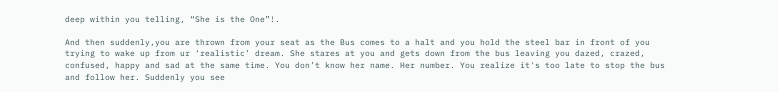deep within you telling, “She is the One”!.

And then suddenly,you are thrown from your seat as the Bus comes to a halt and you hold the steel bar in front of you trying to wake up from ur ‘realistic’ dream. She stares at you and gets down from the bus leaving you dazed, crazed, confused, happy and sad at the same time. You don’t know her name. Her number. You realize it's too late to stop the bus and follow her. Suddenly you see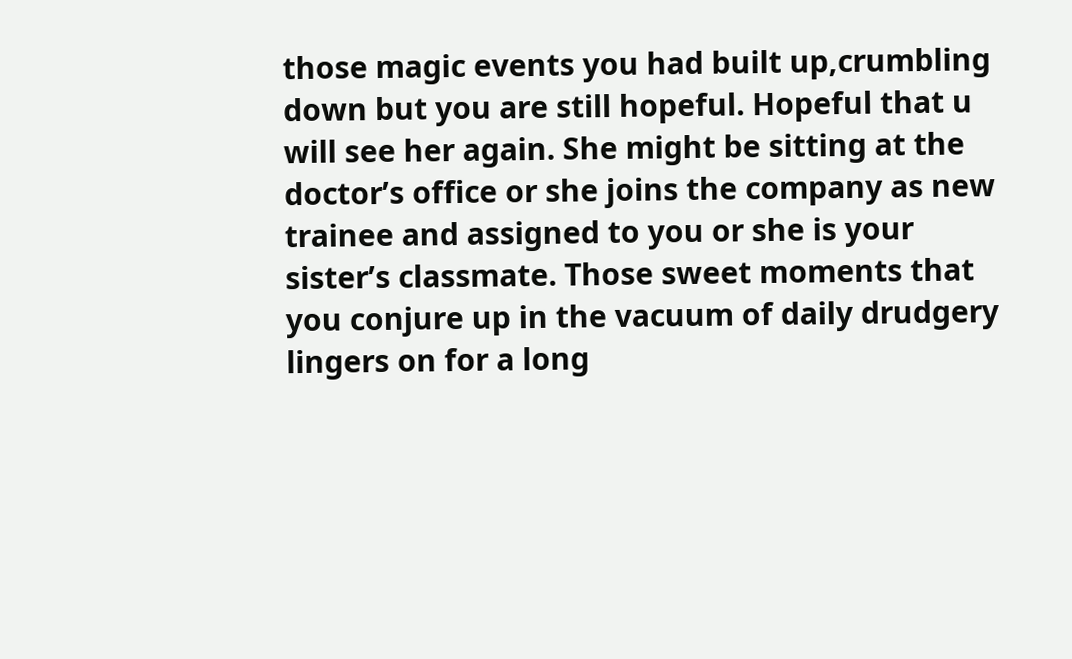those magic events you had built up,crumbling down but you are still hopeful. Hopeful that u will see her again. She might be sitting at the doctor’s office or she joins the company as new trainee and assigned to you or she is your sister’s classmate. Those sweet moments that you conjure up in the vacuum of daily drudgery lingers on for a long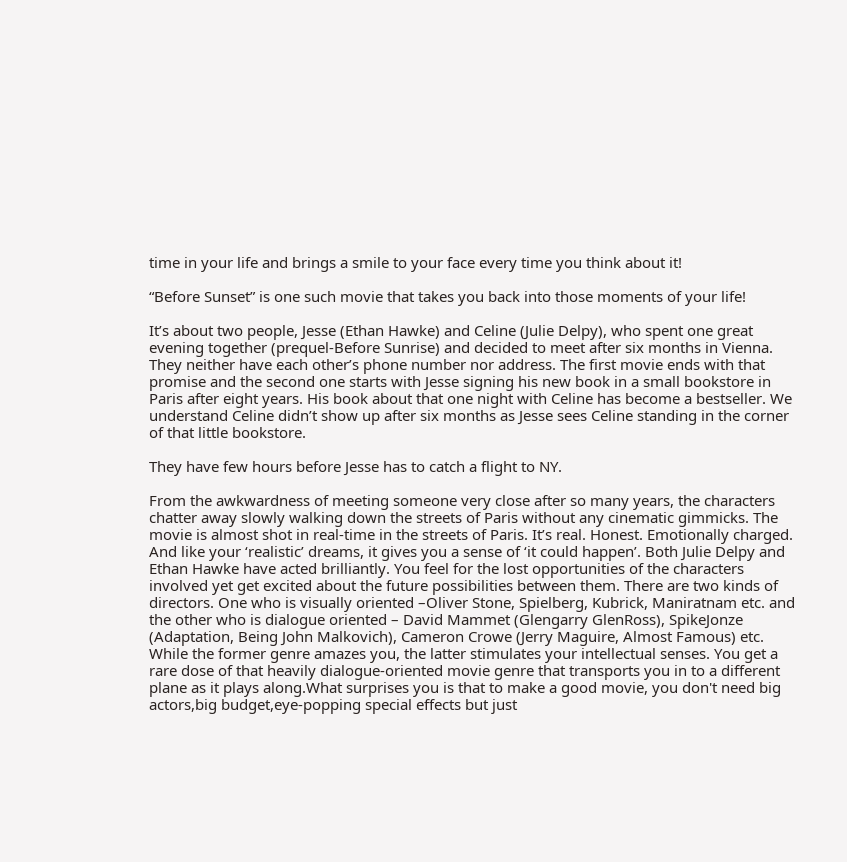time in your life and brings a smile to your face every time you think about it!

“Before Sunset” is one such movie that takes you back into those moments of your life!

It’s about two people, Jesse (Ethan Hawke) and Celine (Julie Delpy), who spent one great evening together (prequel-Before Sunrise) and decided to meet after six months in Vienna. They neither have each other’s phone number nor address. The first movie ends with that promise and the second one starts with Jesse signing his new book in a small bookstore in Paris after eight years. His book about that one night with Celine has become a bestseller. We understand Celine didn’t show up after six months as Jesse sees Celine standing in the corner of that little bookstore.

They have few hours before Jesse has to catch a flight to NY.

From the awkwardness of meeting someone very close after so many years, the characters chatter away slowly walking down the streets of Paris without any cinematic gimmicks. The movie is almost shot in real-time in the streets of Paris. It’s real. Honest. Emotionally charged. And like your ‘realistic’ dreams, it gives you a sense of ‘it could happen’. Both Julie Delpy and Ethan Hawke have acted brilliantly. You feel for the lost opportunities of the characters involved yet get excited about the future possibilities between them. There are two kinds of directors. One who is visually oriented –Oliver Stone, Spielberg, Kubrick, Maniratnam etc. and the other who is dialogue oriented – David Mammet (Glengarry GlenRoss), SpikeJonze (Adaptation, Being John Malkovich), Cameron Crowe (Jerry Maguire, Almost Famous) etc. While the former genre amazes you, the latter stimulates your intellectual senses. You get a rare dose of that heavily dialogue-oriented movie genre that transports you in to a different plane as it plays along.What surprises you is that to make a good movie, you don't need big actors,big budget,eye-popping special effects but just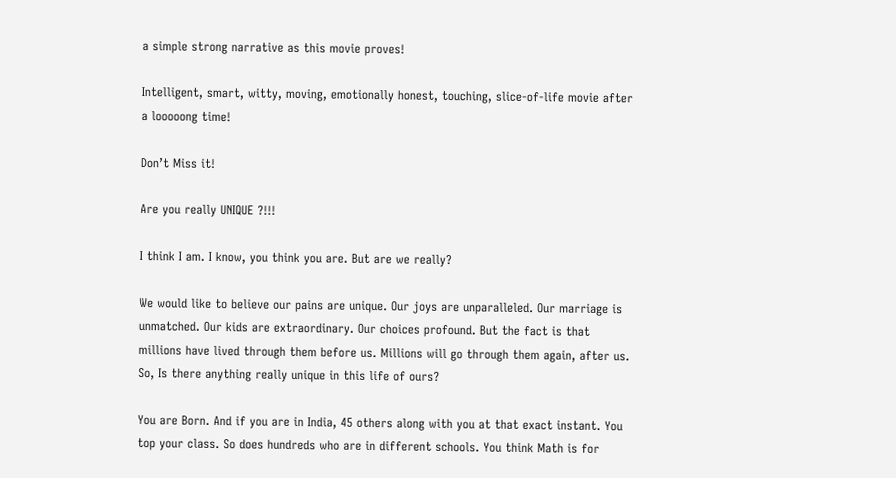a simple strong narrative as this movie proves!

Intelligent, smart, witty, moving, emotionally honest, touching, slice-of-life movie after a looooong time!

Don’t Miss it!

Are you really UNIQUE ?!!!

I think I am. I know, you think you are. But are we really?

We would like to believe our pains are unique. Our joys are unparalleled. Our marriage is unmatched. Our kids are extraordinary. Our choices profound. But the fact is that millions have lived through them before us. Millions will go through them again, after us. So, Is there anything really unique in this life of ours?

You are Born. And if you are in India, 45 others along with you at that exact instant. You top your class. So does hundreds who are in different schools. You think Math is for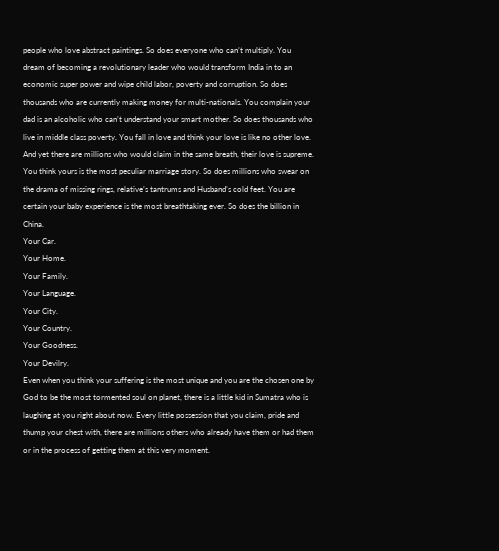people who love abstract paintings. So does everyone who can’t multiply. You dream of becoming a revolutionary leader who would transform India in to an economic super power and wipe child labor, poverty and corruption. So does thousands who are currently making money for multi-nationals. You complain your dad is an alcoholic who can’t understand your smart mother. So does thousands who live in middle class poverty. You fall in love and think your love is like no other love. And yet there are millions who would claim in the same breath, their love is supreme. You think yours is the most peculiar marriage story. So does millions who swear on the drama of missing rings, relative’s tantrums and Husband’s cold feet. You are certain your baby experience is the most breathtaking ever. So does the billion in China.
Your Car.
Your Home.
Your Family.
Your Language.
Your City.
Your Country.
Your Goodness.
Your Devilry.
Even when you think your suffering is the most unique and you are the chosen one by God to be the most tormented soul on planet, there is a little kid in Sumatra who is laughing at you right about now. Every little possession that you claim, pride and thump your chest with, there are millions others who already have them or had them or in the process of getting them at this very moment.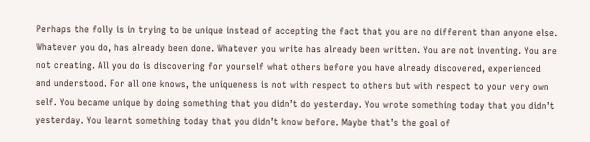Perhaps the folly is in trying to be unique instead of accepting the fact that you are no different than anyone else. Whatever you do, has already been done. Whatever you write has already been written. You are not inventing. You are not creating. All you do is discovering for yourself what others before you have already discovered, experienced and understood. For all one knows, the uniqueness is not with respect to others but with respect to your very own self. You became unique by doing something that you didn’t do yesterday. You wrote something today that you didn’t yesterday. You learnt something today that you didn’t know before. Maybe that’s the goal of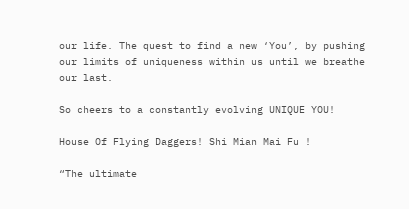our life. The quest to find a new ‘You’, by pushing our limits of uniqueness within us until we breathe our last.

So cheers to a constantly evolving UNIQUE YOU!

House Of Flying Daggers! Shi Mian Mai Fu !

“The ultimate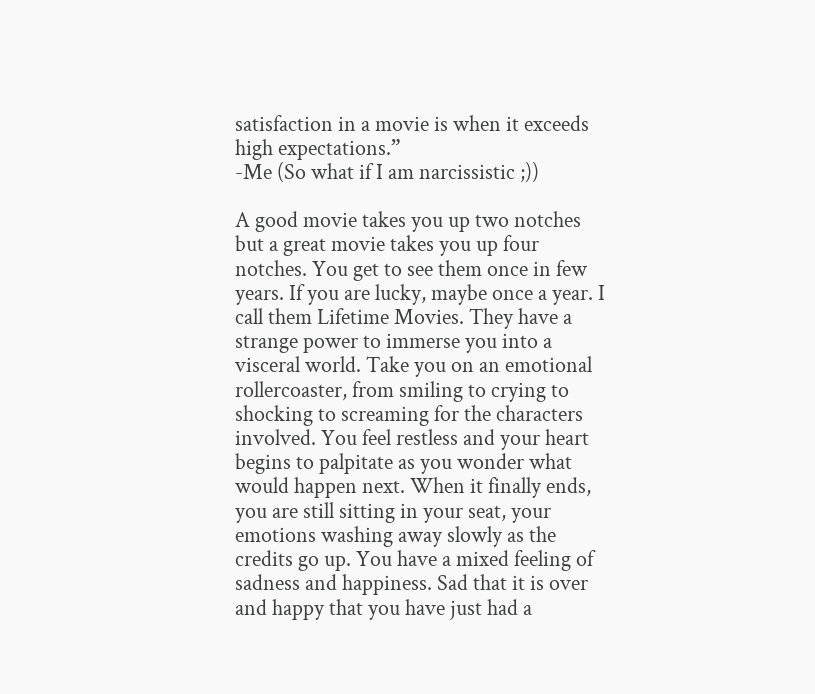satisfaction in a movie is when it exceeds high expectations.”
-Me (So what if I am narcissistic ;))

A good movie takes you up two notches but a great movie takes you up four notches. You get to see them once in few years. If you are lucky, maybe once a year. I call them Lifetime Movies. They have a strange power to immerse you into a visceral world. Take you on an emotional rollercoaster, from smiling to crying to shocking to screaming for the characters involved. You feel restless and your heart begins to palpitate as you wonder what would happen next. When it finally ends, you are still sitting in your seat, your emotions washing away slowly as the credits go up. You have a mixed feeling of sadness and happiness. Sad that it is over and happy that you have just had a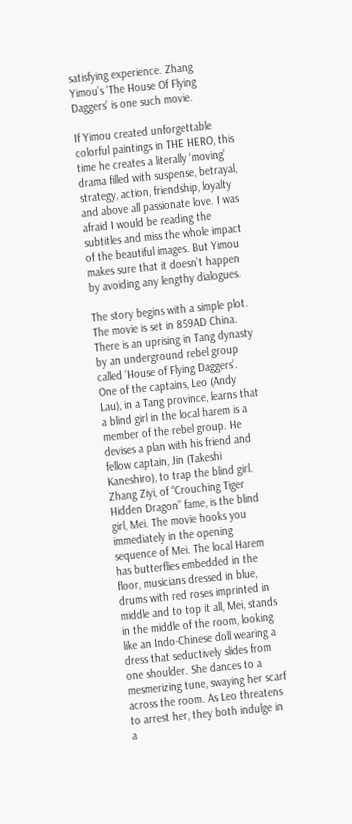satisfying experience. Zhang Yimou’s ‘The House Of Flying Daggers’ is one such movie.

If Yimou created unforgettable colorful paintings in THE HERO, this time he creates a literally ‘moving’ drama filled with suspense, betrayal, strategy, action, friendship, loyalty and above all passionate love. I was afraid I would be reading the subtitles and miss the whole impact of the beautiful images. But Yimou makes sure that it doesn’t happen by avoiding any lengthy dialogues.

The story begins with a simple plot. The movie is set in 859AD China. There is an uprising in Tang dynasty by an underground rebel group called ‘House of Flying Daggers’. One of the captains, Leo (Andy Lau), in a Tang province, learns that a blind girl in the local harem is a member of the rebel group. He devises a plan with his friend and fellow captain, Jin (Takeshi Kaneshiro), to trap the blind girl. Zhang Ziyi, of “Crouching Tiger Hidden Dragon” fame, is the blind girl, Mei. The movie hooks you immediately in the opening sequence of Mei. The local Harem has butterflies embedded in the floor, musicians dressed in blue, drums with red roses imprinted in middle and to top it all, Mei, stands in the middle of the room, looking like an Indo-Chinese doll wearing a dress that seductively slides from one shoulder. She dances to a mesmerizing tune, swaying her scarf across the room. As Leo threatens to arrest her, they both indulge in a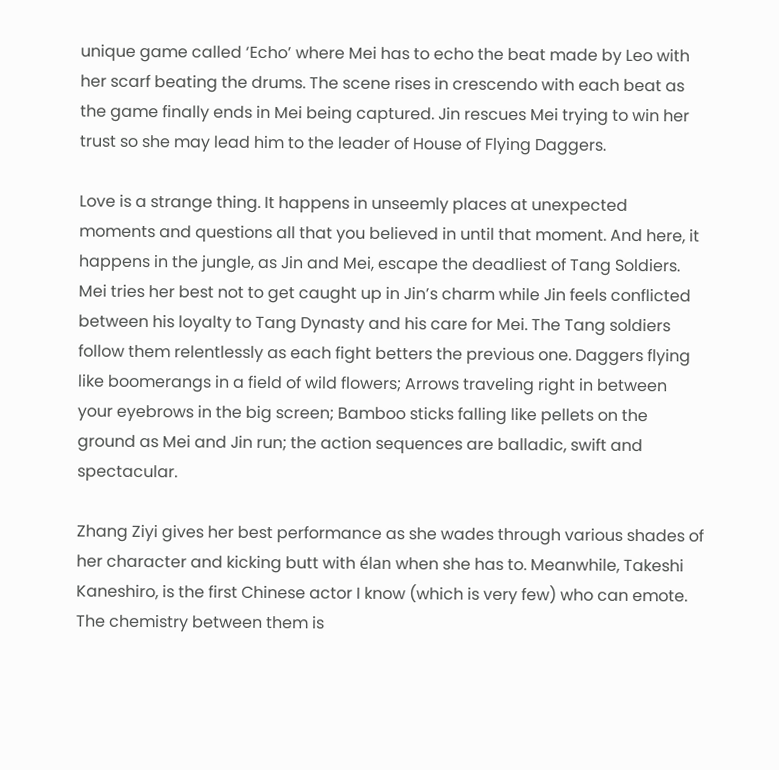unique game called ‘Echo’ where Mei has to echo the beat made by Leo with her scarf beating the drums. The scene rises in crescendo with each beat as the game finally ends in Mei being captured. Jin rescues Mei trying to win her trust so she may lead him to the leader of House of Flying Daggers.

Love is a strange thing. It happens in unseemly places at unexpected moments and questions all that you believed in until that moment. And here, it happens in the jungle, as Jin and Mei, escape the deadliest of Tang Soldiers. Mei tries her best not to get caught up in Jin’s charm while Jin feels conflicted between his loyalty to Tang Dynasty and his care for Mei. The Tang soldiers follow them relentlessly as each fight betters the previous one. Daggers flying like boomerangs in a field of wild flowers; Arrows traveling right in between your eyebrows in the big screen; Bamboo sticks falling like pellets on the ground as Mei and Jin run; the action sequences are balladic, swift and spectacular.

Zhang Ziyi gives her best performance as she wades through various shades of her character and kicking butt with élan when she has to. Meanwhile, Takeshi Kaneshiro, is the first Chinese actor I know (which is very few) who can emote. The chemistry between them is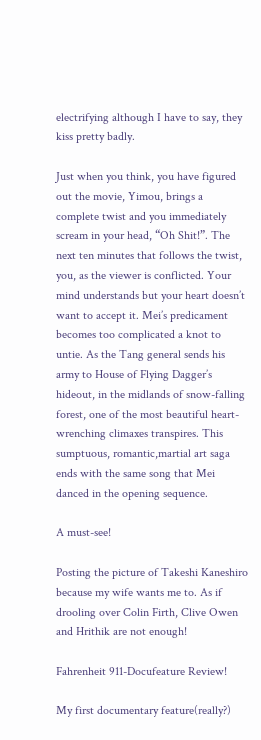electrifying although I have to say, they kiss pretty badly.

Just when you think, you have figured out the movie, Yimou, brings a complete twist and you immediately scream in your head, “Oh Shit!”. The next ten minutes that follows the twist, you, as the viewer is conflicted. Your mind understands but your heart doesn’t want to accept it. Mei’s predicament becomes too complicated a knot to untie. As the Tang general sends his army to House of Flying Dagger’s hideout, in the midlands of snow-falling forest, one of the most beautiful heart-wrenching climaxes transpires. This sumptuous, romantic,martial art saga ends with the same song that Mei danced in the opening sequence.

A must-see!

Posting the picture of Takeshi Kaneshiro because my wife wants me to. As if drooling over Colin Firth, Clive Owen and Hrithik are not enough!

Fahrenheit 911-Docufeature Review!

My first documentary feature(really?)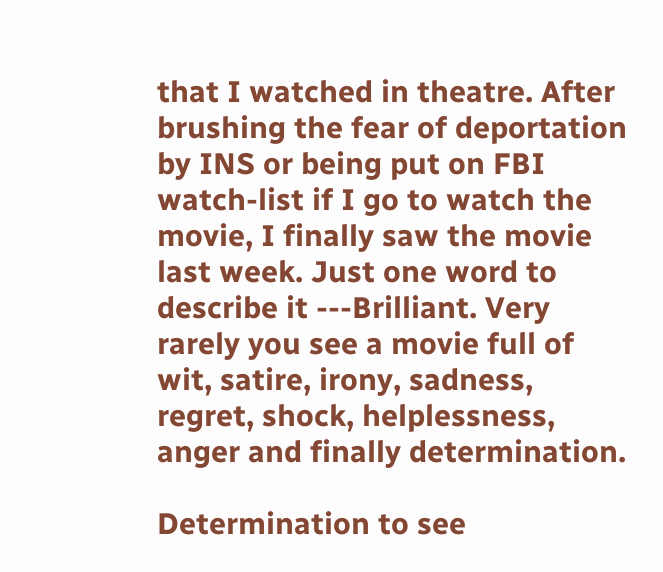that I watched in theatre. After brushing the fear of deportation by INS or being put on FBI watch-list if I go to watch the movie, I finally saw the movie last week. Just one word to describe it ---Brilliant. Very rarely you see a movie full of wit, satire, irony, sadness, regret, shock, helplessness, anger and finally determination.

Determination to see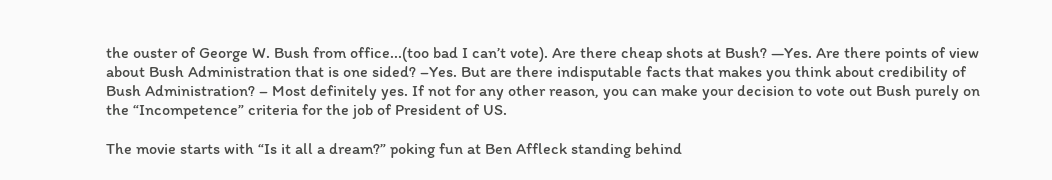the ouster of George W. Bush from office...(too bad I can’t vote). Are there cheap shots at Bush? —Yes. Are there points of view about Bush Administration that is one sided? –Yes. But are there indisputable facts that makes you think about credibility of Bush Administration? – Most definitely yes. If not for any other reason, you can make your decision to vote out Bush purely on the “Incompetence” criteria for the job of President of US.

The movie starts with “Is it all a dream?” poking fun at Ben Affleck standing behind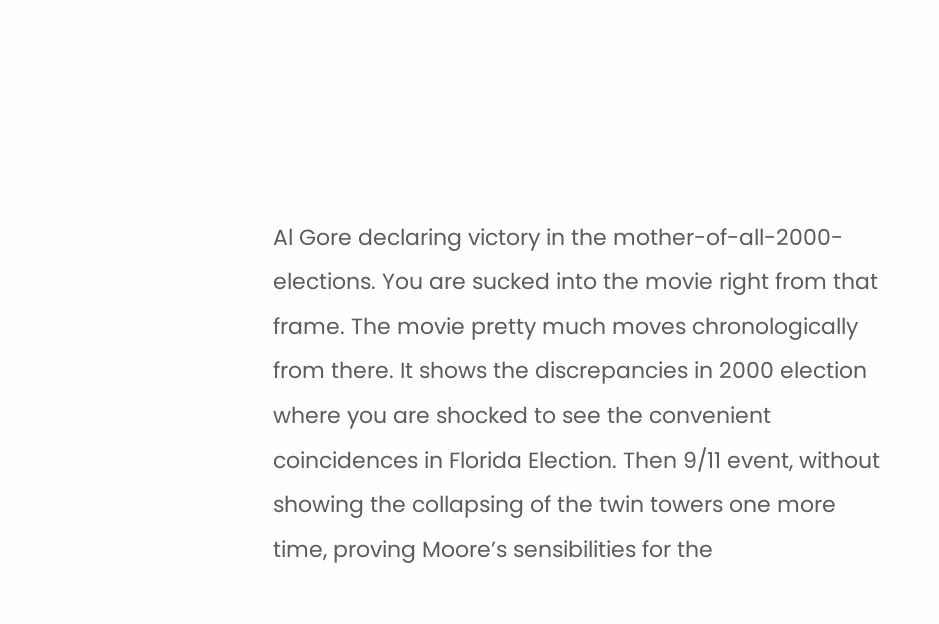Al Gore declaring victory in the mother-of-all-2000-elections. You are sucked into the movie right from that frame. The movie pretty much moves chronologically from there. It shows the discrepancies in 2000 election where you are shocked to see the convenient coincidences in Florida Election. Then 9/11 event, without showing the collapsing of the twin towers one more time, proving Moore’s sensibilities for the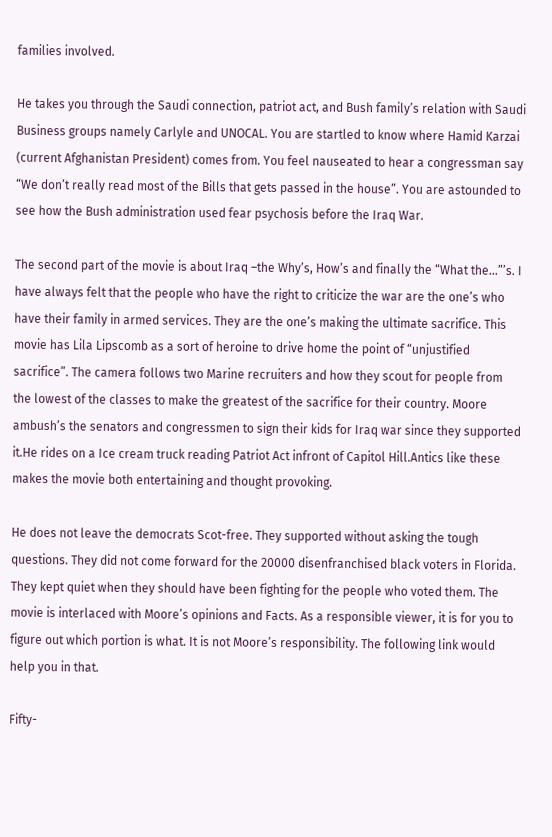families involved.

He takes you through the Saudi connection, patriot act, and Bush family’s relation with Saudi Business groups namely Carlyle and UNOCAL. You are startled to know where Hamid Karzai (current Afghanistan President) comes from. You feel nauseated to hear a congressman say “We don’t really read most of the Bills that gets passed in the house”. You are astounded to see how the Bush administration used fear psychosis before the Iraq War.

The second part of the movie is about Iraq –the Why’s, How’s and finally the “What the…”’s. I have always felt that the people who have the right to criticize the war are the one’s who have their family in armed services. They are the one’s making the ultimate sacrifice. This movie has Lila Lipscomb as a sort of heroine to drive home the point of “unjustified sacrifice”. The camera follows two Marine recruiters and how they scout for people from the lowest of the classes to make the greatest of the sacrifice for their country. Moore ambush’s the senators and congressmen to sign their kids for Iraq war since they supported it.He rides on a Ice cream truck reading Patriot Act infront of Capitol Hill.Antics like these makes the movie both entertaining and thought provoking.

He does not leave the democrats Scot-free. They supported without asking the tough questions. They did not come forward for the 20000 disenfranchised black voters in Florida. They kept quiet when they should have been fighting for the people who voted them. The movie is interlaced with Moore’s opinions and Facts. As a responsible viewer, it is for you to figure out which portion is what. It is not Moore’s responsibility. The following link would help you in that.

Fifty-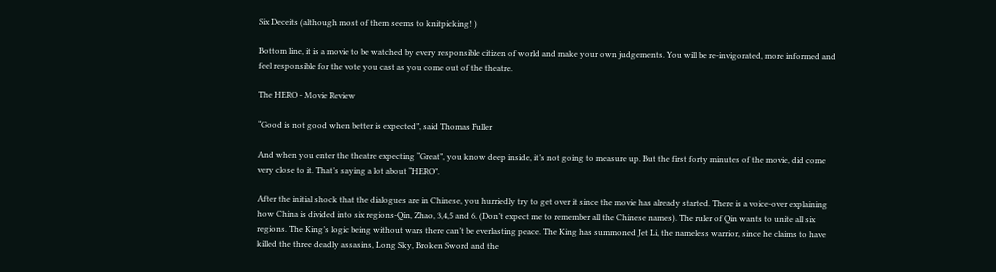Six Deceits (although most of them seems to knitpicking! )

Bottom line, it is a movie to be watched by every responsible citizen of world and make your own judgements. You will be re-invigorated, more informed and feel responsible for the vote you cast as you come out of the theatre.

The HERO - Movie Review

“Good is not good when better is expected”, said Thomas Fuller

And when you enter the theatre expecting “Great”, you know deep inside, it’s not going to measure up. But the first forty minutes of the movie, did come very close to it. That’s saying a lot about “HERO”.

After the initial shock that the dialogues are in Chinese, you hurriedly try to get over it since the movie has already started. There is a voice-over explaining how China is divided into six regions-Qin, Zhao, 3,4,5 and 6. (Don’t expect me to remember all the Chinese names). The ruler of Qin wants to unite all six regions. The King’s logic being without wars there can’t be everlasting peace. The King has summoned Jet Li, the nameless warrior, since he claims to have killed the three deadly assasins, Long Sky, Broken Sword and the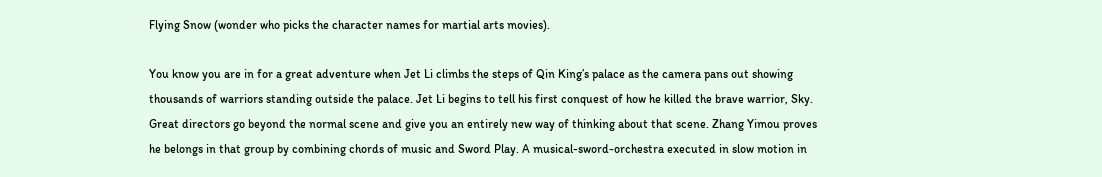Flying Snow (wonder who picks the character names for martial arts movies).

You know you are in for a great adventure when Jet Li climbs the steps of Qin King’s palace as the camera pans out showing thousands of warriors standing outside the palace. Jet Li begins to tell his first conquest of how he killed the brave warrior, Sky. Great directors go beyond the normal scene and give you an entirely new way of thinking about that scene. Zhang Yimou proves he belongs in that group by combining chords of music and Sword Play. A musical-sword-orchestra executed in slow motion in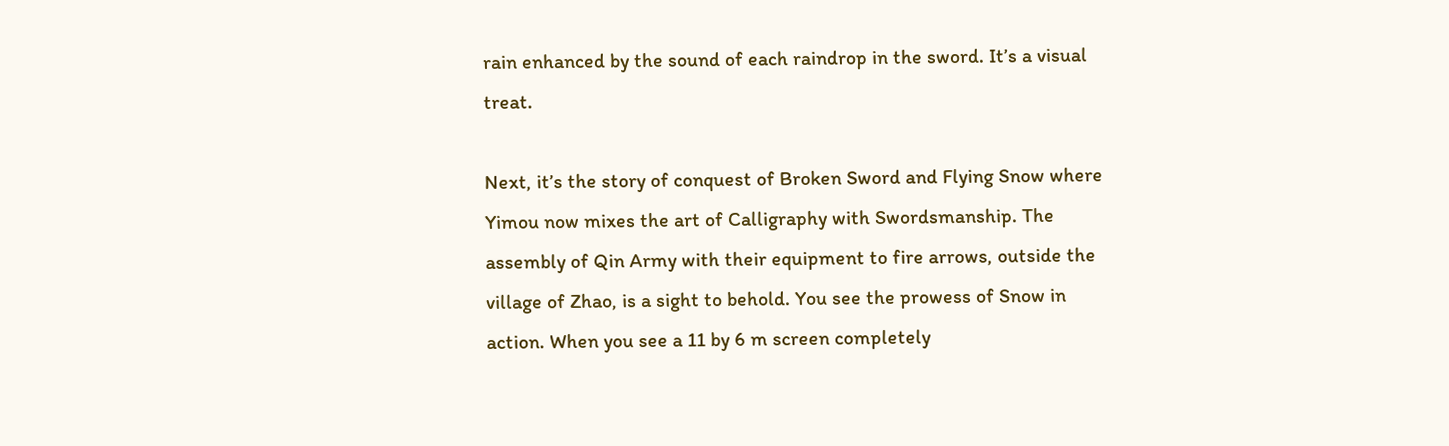rain enhanced by the sound of each raindrop in the sword. It’s a visual treat.

Next, it’s the story of conquest of Broken Sword and Flying Snow where Yimou now mixes the art of Calligraphy with Swordsmanship. The assembly of Qin Army with their equipment to fire arrows, outside the village of Zhao, is a sight to behold. You see the prowess of Snow in action. When you see a 11 by 6 m screen completely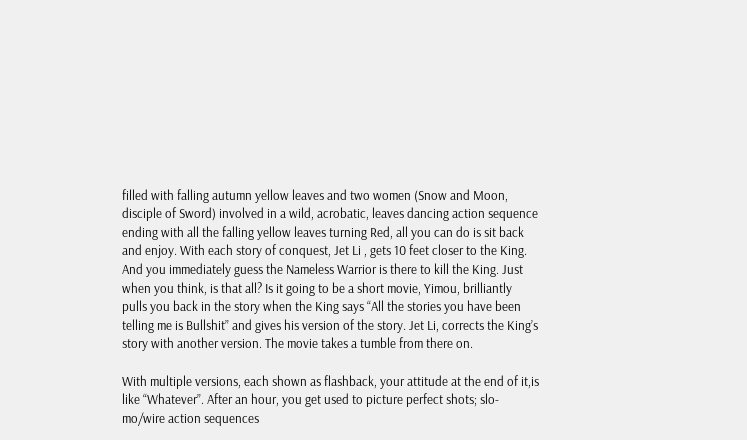filled with falling autumn yellow leaves and two women (Snow and Moon, disciple of Sword) involved in a wild, acrobatic, leaves dancing action sequence ending with all the falling yellow leaves turning Red, all you can do is sit back and enjoy. With each story of conquest, Jet Li , gets 10 feet closer to the King. And you immediately guess the Nameless Warrior is there to kill the King. Just when you think, is that all? Is it going to be a short movie, Yimou, brilliantly pulls you back in the story when the King says “All the stories you have been telling me is Bullshit” and gives his version of the story. Jet Li, corrects the King’s story with another version. The movie takes a tumble from there on.

With multiple versions, each shown as flashback, your attitude at the end of it,is like “Whatever”. After an hour, you get used to picture perfect shots; slo-mo/wire action sequences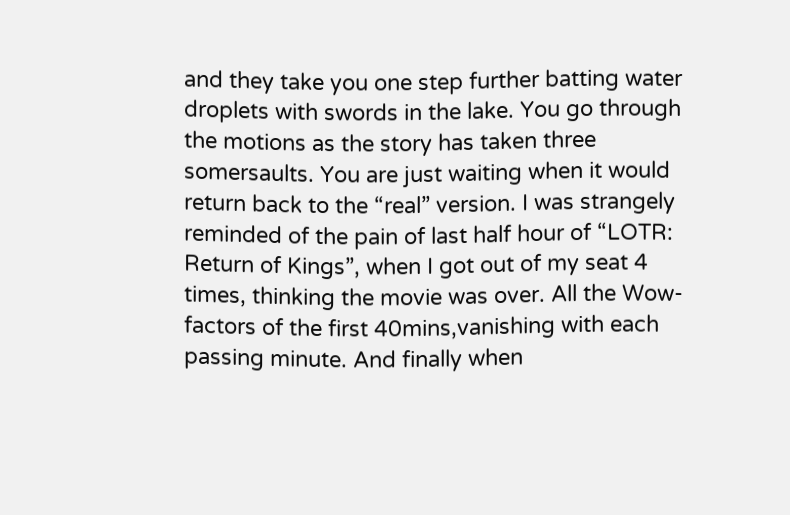and they take you one step further batting water droplets with swords in the lake. You go through the motions as the story has taken three somersaults. You are just waiting when it would return back to the “real” version. I was strangely reminded of the pain of last half hour of “LOTR: Return of Kings”, when I got out of my seat 4 times, thinking the movie was over. All the Wow-factors of the first 40mins,vanishing with each passing minute. And finally when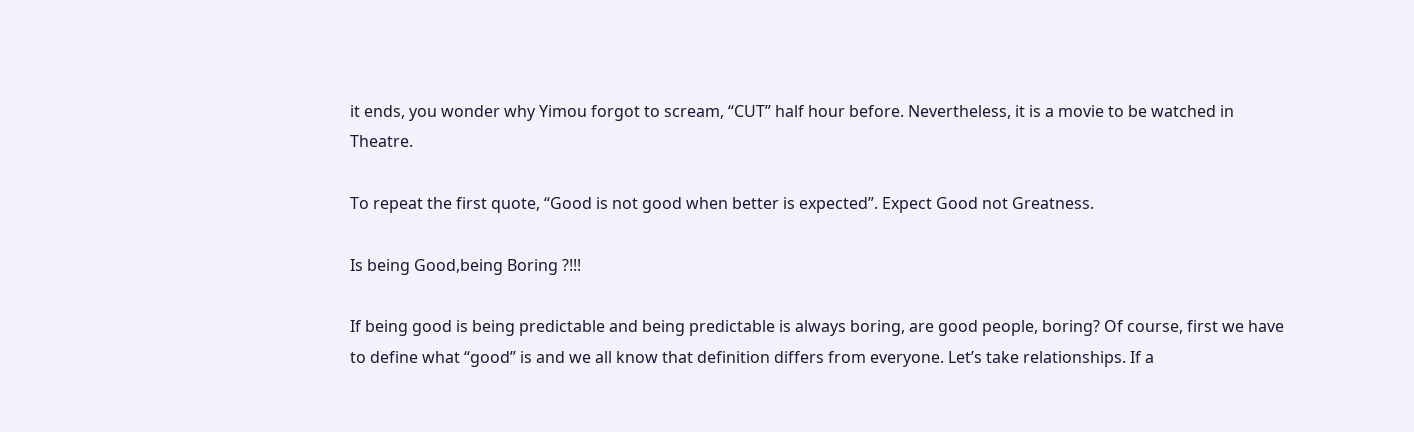it ends, you wonder why Yimou forgot to scream, “CUT” half hour before. Nevertheless, it is a movie to be watched in Theatre.

To repeat the first quote, “Good is not good when better is expected”. Expect Good not Greatness.

Is being Good,being Boring ?!!!

If being good is being predictable and being predictable is always boring, are good people, boring? Of course, first we have to define what “good” is and we all know that definition differs from everyone. Let’s take relationships. If a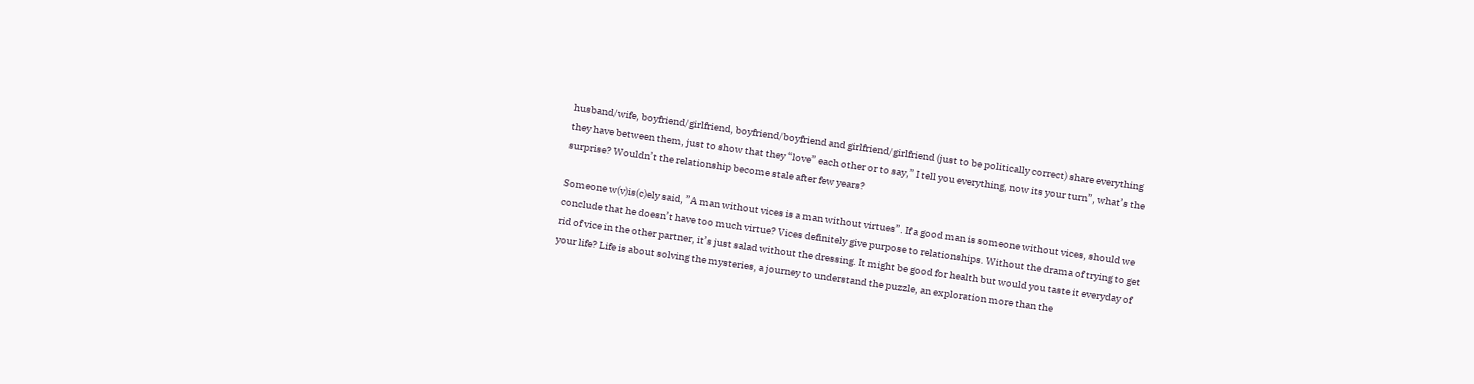husband/wife, boyfriend/girlfriend, boyfriend/boyfriend and girlfriend/girlfriend (just to be politically correct) share everything they have between them, just to show that they “love” each other or to say,” I tell you everything, now its your turn”, what’s the surprise? Wouldn’t the relationship become stale after few years?

Someone w(v)is(c)ely said, ”A man without vices is a man without virtues”. If a good man is someone without vices, should we conclude that he doesn’t have too much virtue? Vices definitely give purpose to relationships. Without the drama of trying to get rid of vice in the other partner, it’s just salad without the dressing. It might be good for health but would you taste it everyday of your life? Life is about solving the mysteries, a journey to understand the puzzle, an exploration more than the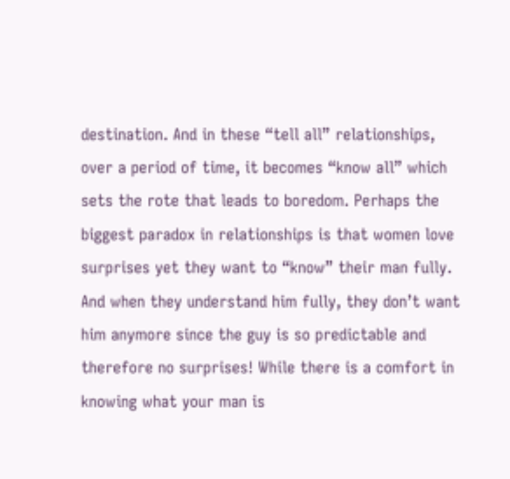destination. And in these “tell all” relationships, over a period of time, it becomes “know all” which sets the rote that leads to boredom. Perhaps the biggest paradox in relationships is that women love surprises yet they want to “know” their man fully. And when they understand him fully, they don’t want him anymore since the guy is so predictable and therefore no surprises! While there is a comfort in knowing what your man is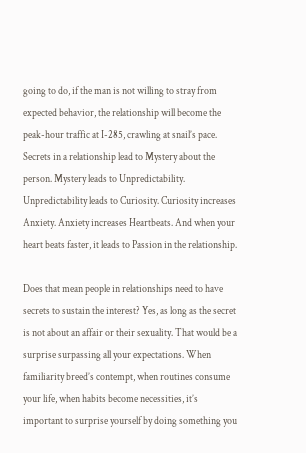going to do, if the man is not willing to stray from expected behavior, the relationship will become the peak-hour traffic at I-285, crawling at snail’s pace. Secrets in a relationship lead to Mystery about the person. Mystery leads to Unpredictability. Unpredictability leads to Curiosity. Curiosity increases Anxiety. Anxiety increases Heartbeats. And when your heart beats faster, it leads to Passion in the relationship.

Does that mean people in relationships need to have secrets to sustain the interest? Yes, as long as the secret is not about an affair or their sexuality. That would be a surprise surpassing all your expectations. When familiarity breed’s contempt, when routines consume your life, when habits become necessities, it’s important to surprise yourself by doing something you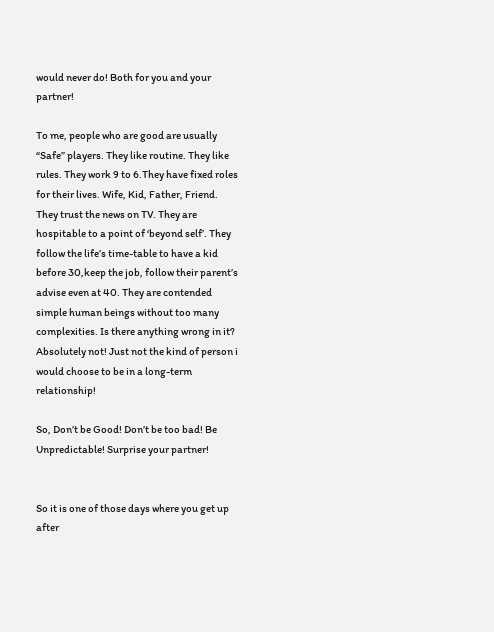would never do! Both for you and your partner!

To me, people who are good are usually “Safe” players. They like routine. They like rules. They work 9 to 6.They have fixed roles for their lives. Wife, Kid, Father, Friend. They trust the news on TV. They are hospitable to a point of ‘beyond self’. They follow the life’s time-table to have a kid before 30,keep the job, follow their parent’s advise even at 40. They are contended simple human beings without too many complexities. Is there anything wrong in it? Absolutely not! Just not the kind of person i would choose to be in a long-term relationship!

So, Don’t be Good! Don’t be too bad! Be Unpredictable! Surprise your partner!


So it is one of those days where you get up after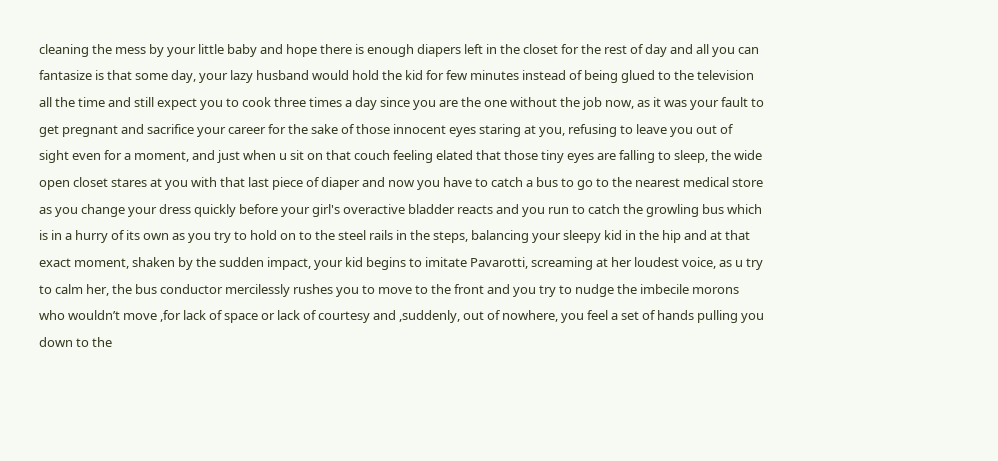cleaning the mess by your little baby and hope there is enough diapers left in the closet for the rest of day and all you can fantasize is that some day, your lazy husband would hold the kid for few minutes instead of being glued to the television all the time and still expect you to cook three times a day since you are the one without the job now, as it was your fault to get pregnant and sacrifice your career for the sake of those innocent eyes staring at you, refusing to leave you out of sight even for a moment, and just when u sit on that couch feeling elated that those tiny eyes are falling to sleep, the wide open closet stares at you with that last piece of diaper and now you have to catch a bus to go to the nearest medical store as you change your dress quickly before your girl's overactive bladder reacts and you run to catch the growling bus which is in a hurry of its own as you try to hold on to the steel rails in the steps, balancing your sleepy kid in the hip and at that exact moment, shaken by the sudden impact, your kid begins to imitate Pavarotti, screaming at her loudest voice, as u try to calm her, the bus conductor mercilessly rushes you to move to the front and you try to nudge the imbecile morons who wouldn’t move ,for lack of space or lack of courtesy and ,suddenly, out of nowhere, you feel a set of hands pulling you down to the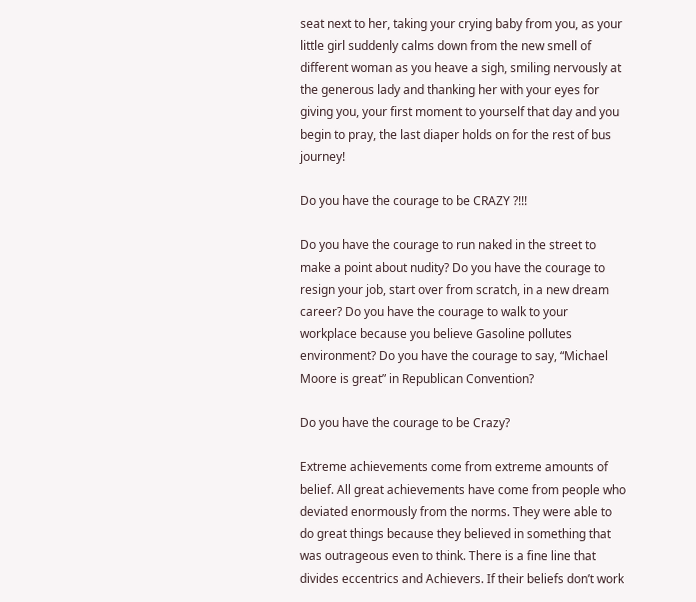seat next to her, taking your crying baby from you, as your little girl suddenly calms down from the new smell of different woman as you heave a sigh, smiling nervously at the generous lady and thanking her with your eyes for giving you, your first moment to yourself that day and you begin to pray, the last diaper holds on for the rest of bus journey!

Do you have the courage to be CRAZY ?!!!

Do you have the courage to run naked in the street to make a point about nudity? Do you have the courage to resign your job, start over from scratch, in a new dream career? Do you have the courage to walk to your workplace because you believe Gasoline pollutes environment? Do you have the courage to say, “Michael Moore is great” in Republican Convention?

Do you have the courage to be Crazy?

Extreme achievements come from extreme amounts of belief. All great achievements have come from people who deviated enormously from the norms. They were able to do great things because they believed in something that was outrageous even to think. There is a fine line that divides eccentrics and Achievers. If their beliefs don’t work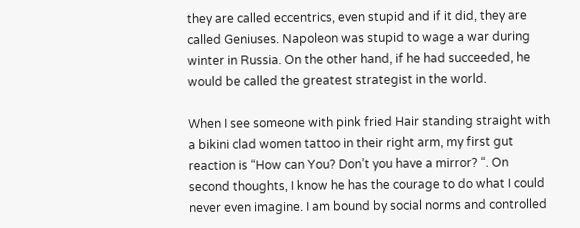they are called eccentrics, even stupid and if it did, they are called Geniuses. Napoleon was stupid to wage a war during winter in Russia. On the other hand, if he had succeeded, he would be called the greatest strategist in the world.

When I see someone with pink fried Hair standing straight with a bikini clad women tattoo in their right arm, my first gut reaction is “How can You? Don’t you have a mirror? “. On second thoughts, I know he has the courage to do what I could never even imagine. I am bound by social norms and controlled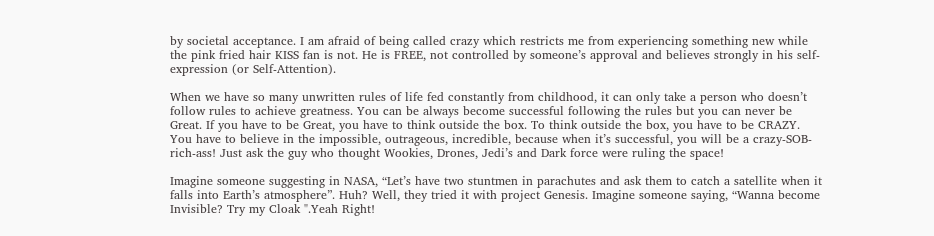by societal acceptance. I am afraid of being called crazy which restricts me from experiencing something new while the pink fried hair KISS fan is not. He is FREE, not controlled by someone’s approval and believes strongly in his self-expression (or Self-Attention).

When we have so many unwritten rules of life fed constantly from childhood, it can only take a person who doesn’t follow rules to achieve greatness. You can be always become successful following the rules but you can never be Great. If you have to be Great, you have to think outside the box. To think outside the box, you have to be CRAZY. You have to believe in the impossible, outrageous, incredible, because when it’s successful, you will be a crazy-SOB-rich-ass! Just ask the guy who thought Wookies, Drones, Jedi’s and Dark force were ruling the space!

Imagine someone suggesting in NASA, “Let’s have two stuntmen in parachutes and ask them to catch a satellite when it falls into Earth’s atmosphere”. Huh? Well, they tried it with project Genesis. Imagine someone saying, “Wanna become Invisible? Try my Cloak ".Yeah Right!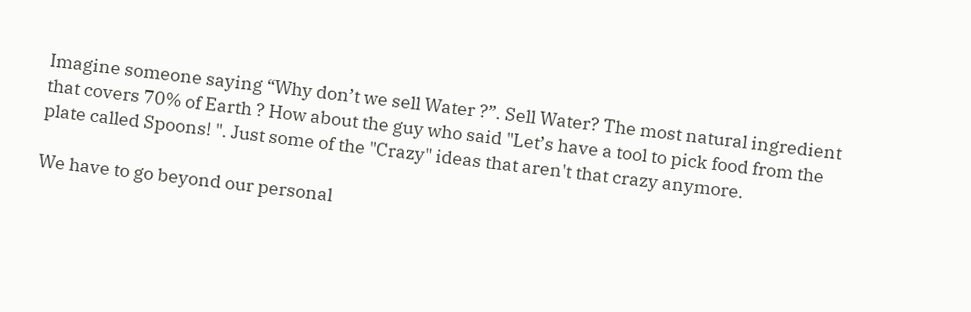Imagine someone saying “Why don’t we sell Water ?”. Sell Water? The most natural ingredient that covers 70% of Earth ? How about the guy who said "Let’s have a tool to pick food from the plate called Spoons! ". Just some of the "Crazy" ideas that aren't that crazy anymore.

We have to go beyond our personal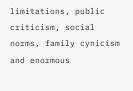limitations, public criticism, social norms, family cynicism and enormous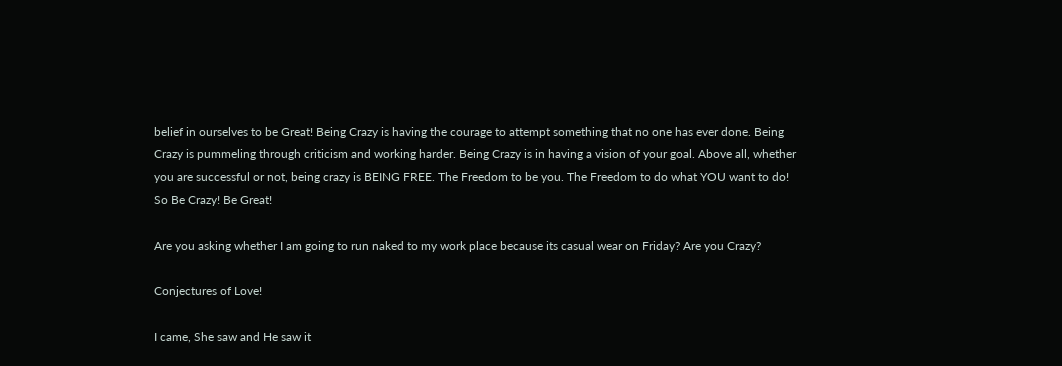belief in ourselves to be Great! Being Crazy is having the courage to attempt something that no one has ever done. Being Crazy is pummeling through criticism and working harder. Being Crazy is in having a vision of your goal. Above all, whether you are successful or not, being crazy is BEING FREE. The Freedom to be you. The Freedom to do what YOU want to do! So Be Crazy! Be Great!

Are you asking whether I am going to run naked to my work place because its casual wear on Friday? Are you Crazy?

Conjectures of Love!

I came, She saw and He saw it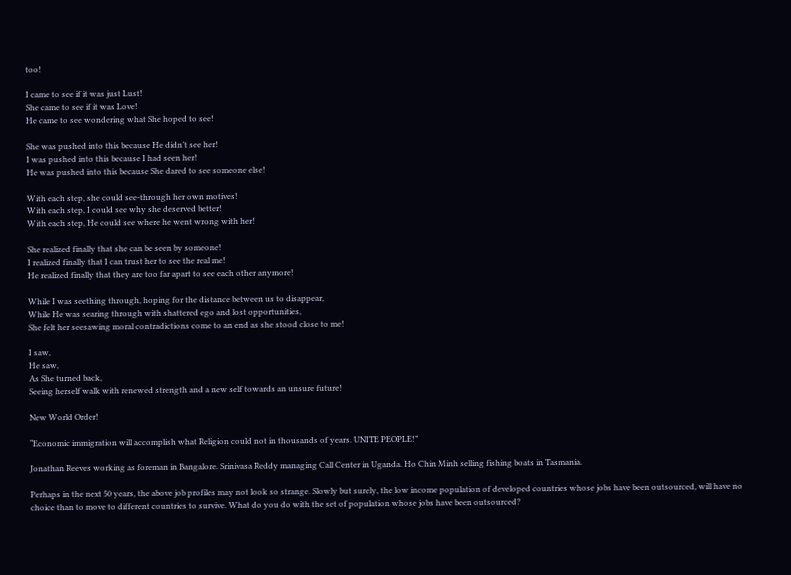too!

I came to see if it was just Lust!
She came to see if it was Love!
He came to see wondering what She hoped to see!

She was pushed into this because He didn’t see her!
I was pushed into this because I had seen her!
He was pushed into this because She dared to see someone else!

With each step, she could see-through her own motives!
With each step, I could see why she deserved better!
With each step, He could see where he went wrong with her!

She realized finally that she can be seen by someone!
I realized finally that I can trust her to see the real me!
He realized finally that they are too far apart to see each other anymore!

While I was seething through, hoping for the distance between us to disappear,
While He was searing through with shattered ego and lost opportunities,
She felt her seesawing moral contradictions come to an end as she stood close to me!

I saw,
He saw,
As She turned back,
Seeing herself walk with renewed strength and a new self towards an unsure future!

New World Order!

“Economic immigration will accomplish what Religion could not in thousands of years. UNITE PEOPLE!”

Jonathan Reeves working as foreman in Bangalore. Srinivasa Reddy managing Call Center in Uganda. Ho Chin Minh selling fishing boats in Tasmania.

Perhaps in the next 50 years, the above job profiles may not look so strange. Slowly but surely, the low income population of developed countries whose jobs have been outsourced, will have no choice than to move to different countries to survive. What do you do with the set of population whose jobs have been outsourced?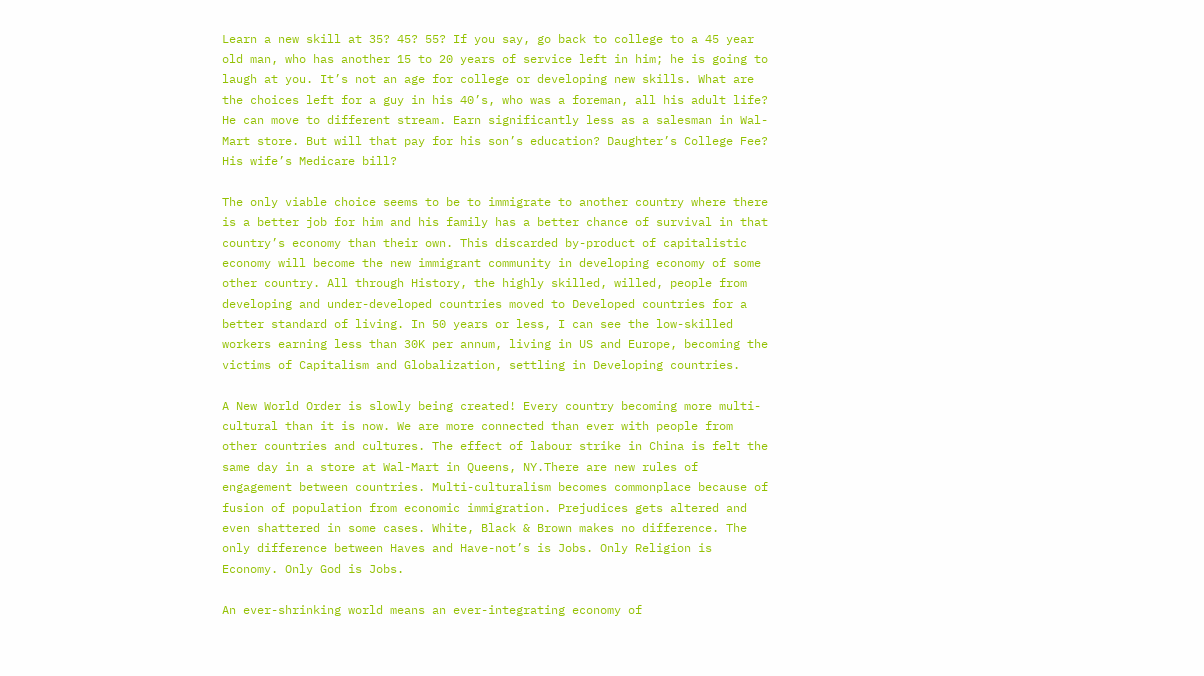Learn a new skill at 35? 45? 55? If you say, go back to college to a 45 year old man, who has another 15 to 20 years of service left in him; he is going to laugh at you. It’s not an age for college or developing new skills. What are the choices left for a guy in his 40’s, who was a foreman, all his adult life? He can move to different stream. Earn significantly less as a salesman in Wal-Mart store. But will that pay for his son’s education? Daughter’s College Fee? His wife’s Medicare bill?

The only viable choice seems to be to immigrate to another country where there is a better job for him and his family has a better chance of survival in that country’s economy than their own. This discarded by-product of capitalistic economy will become the new immigrant community in developing economy of some other country. All through History, the highly skilled, willed, people from developing and under-developed countries moved to Developed countries for a better standard of living. In 50 years or less, I can see the low-skilled workers earning less than 30K per annum, living in US and Europe, becoming the victims of Capitalism and Globalization, settling in Developing countries.

A New World Order is slowly being created! Every country becoming more multi-cultural than it is now. We are more connected than ever with people from other countries and cultures. The effect of labour strike in China is felt the same day in a store at Wal-Mart in Queens, NY.There are new rules of engagement between countries. Multi-culturalism becomes commonplace because of fusion of population from economic immigration. Prejudices gets altered and even shattered in some cases. White, Black & Brown makes no difference. The only difference between Haves and Have-not’s is Jobs. Only Religion is Economy. Only God is Jobs.

An ever-shrinking world means an ever-integrating economy of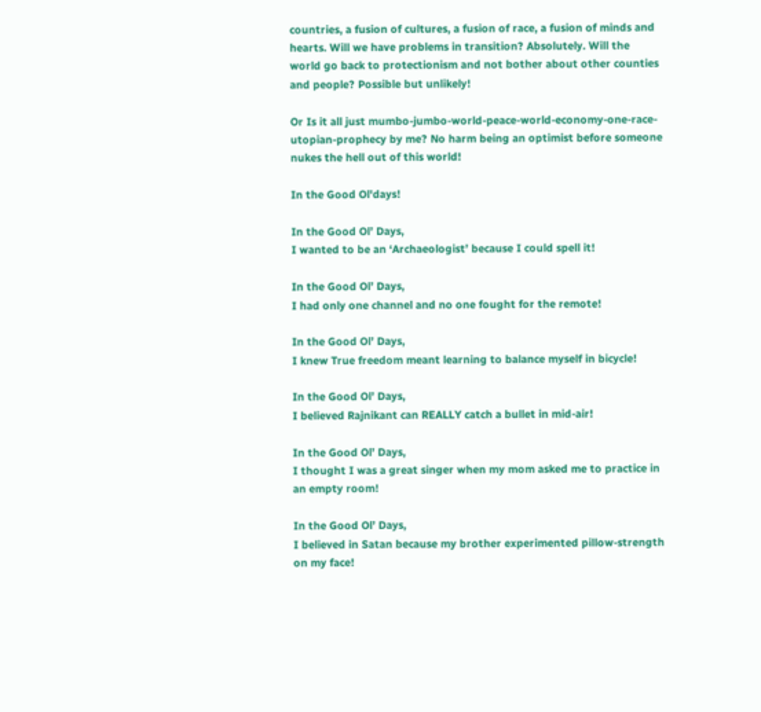countries, a fusion of cultures, a fusion of race, a fusion of minds and hearts. Will we have problems in transition? Absolutely. Will the world go back to protectionism and not bother about other counties and people? Possible but unlikely!

Or Is it all just mumbo-jumbo-world-peace-world-economy-one-race-utopian-prophecy by me? No harm being an optimist before someone nukes the hell out of this world!

In the Good Ol'days!

In the Good Ol’ Days,
I wanted to be an ‘Archaeologist’ because I could spell it!

In the Good Ol’ Days,
I had only one channel and no one fought for the remote!

In the Good Ol’ Days,
I knew True freedom meant learning to balance myself in bicycle!

In the Good Ol’ Days,
I believed Rajnikant can REALLY catch a bullet in mid-air!

In the Good Ol’ Days,
I thought I was a great singer when my mom asked me to practice in an empty room!

In the Good Ol’ Days,
I believed in Satan because my brother experimented pillow-strength on my face!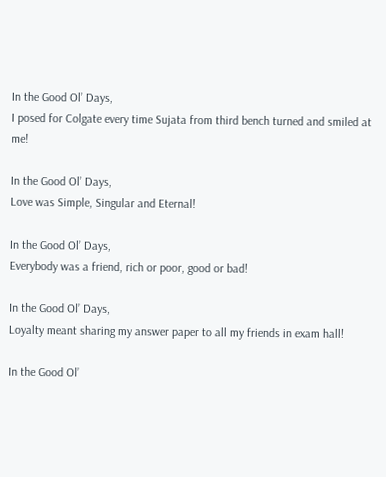In the Good Ol’ Days,
I posed for Colgate every time Sujata from third bench turned and smiled at me!

In the Good Ol’ Days,
Love was Simple, Singular and Eternal!

In the Good Ol’ Days,
Everybody was a friend, rich or poor, good or bad!

In the Good Ol’ Days,
Loyalty meant sharing my answer paper to all my friends in exam hall!

In the Good Ol’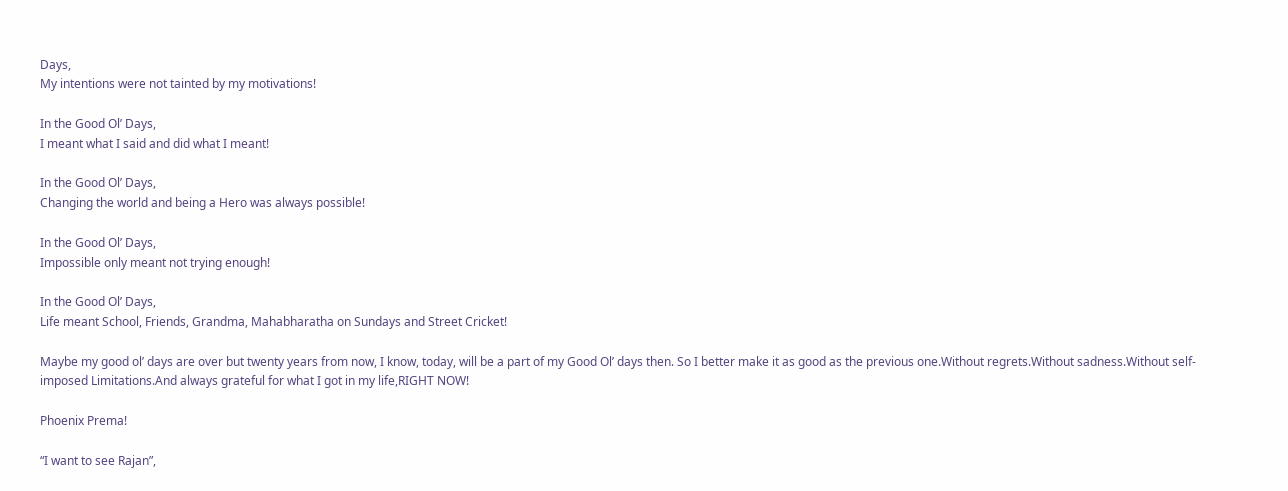Days,
My intentions were not tainted by my motivations!

In the Good Ol’ Days,
I meant what I said and did what I meant!

In the Good Ol’ Days,
Changing the world and being a Hero was always possible!

In the Good Ol’ Days,
Impossible only meant not trying enough!

In the Good Ol’ Days,
Life meant School, Friends, Grandma, Mahabharatha on Sundays and Street Cricket!

Maybe my good ol’ days are over but twenty years from now, I know, today, will be a part of my Good Ol’ days then. So I better make it as good as the previous one.Without regrets.Without sadness.Without self-imposed Limitations.And always grateful for what I got in my life,RIGHT NOW!

Phoenix Prema!

“I want to see Rajan”,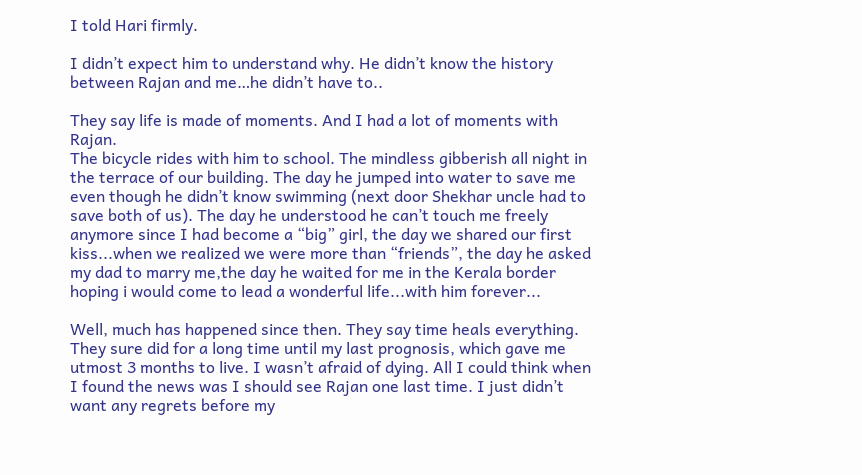I told Hari firmly.

I didn’t expect him to understand why. He didn’t know the history between Rajan and me…he didn’t have to..

They say life is made of moments. And I had a lot of moments with Rajan.
The bicycle rides with him to school. The mindless gibberish all night in the terrace of our building. The day he jumped into water to save me even though he didn’t know swimming (next door Shekhar uncle had to save both of us). The day he understood he can’t touch me freely anymore since I had become a “big” girl, the day we shared our first kiss...when we realized we were more than “friends”, the day he asked my dad to marry me,the day he waited for me in the Kerala border hoping i would come to lead a wonderful life...with him forever...

Well, much has happened since then. They say time heals everything. They sure did for a long time until my last prognosis, which gave me utmost 3 months to live. I wasn’t afraid of dying. All I could think when I found the news was I should see Rajan one last time. I just didn’t want any regrets before my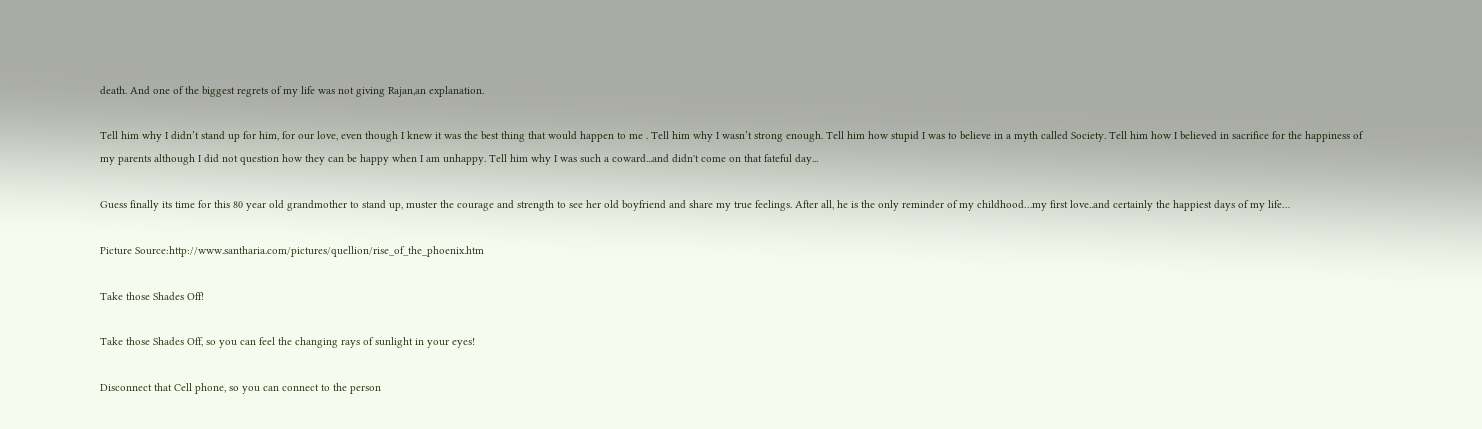death. And one of the biggest regrets of my life was not giving Rajan,an explanation.

Tell him why I didn’t stand up for him, for our love, even though I knew it was the best thing that would happen to me . Tell him why I wasn’t strong enough. Tell him how stupid I was to believe in a myth called Society. Tell him how I believed in sacrifice for the happiness of my parents although I did not question how they can be happy when I am unhappy. Tell him why I was such a coward...and didn't come on that fateful day...

Guess finally its time for this 80 year old grandmother to stand up, muster the courage and strength to see her old boyfriend and share my true feelings. After all, he is the only reminder of my childhood…my first love..and certainly the happiest days of my life…

Picture Source:http://www.santharia.com/pictures/quellion/rise_of_the_phoenix.htm

Take those Shades Off!

Take those Shades Off, so you can feel the changing rays of sunlight in your eyes!

Disconnect that Cell phone, so you can connect to the person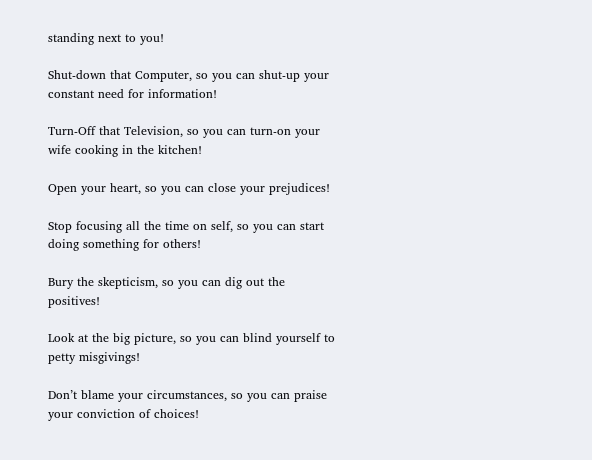standing next to you!

Shut-down that Computer, so you can shut-up your constant need for information!

Turn-Off that Television, so you can turn-on your wife cooking in the kitchen!

Open your heart, so you can close your prejudices!

Stop focusing all the time on self, so you can start doing something for others!

Bury the skepticism, so you can dig out the positives!

Look at the big picture, so you can blind yourself to petty misgivings!

Don’t blame your circumstances, so you can praise your conviction of choices!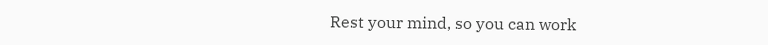Rest your mind, so you can work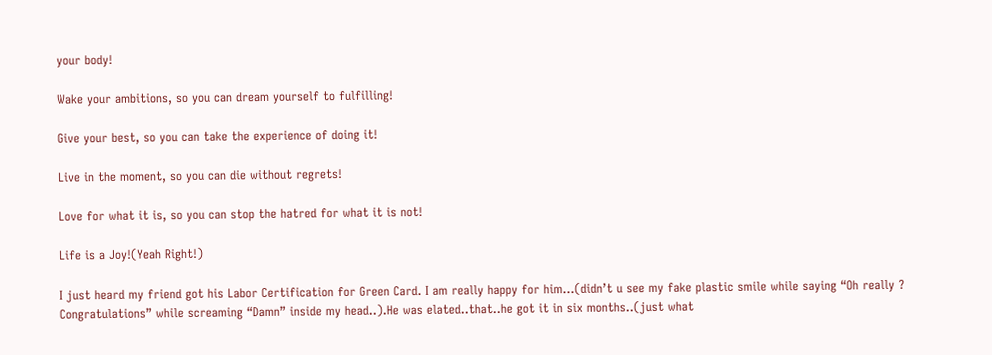your body!

Wake your ambitions, so you can dream yourself to fulfilling!

Give your best, so you can take the experience of doing it!

Live in the moment, so you can die without regrets!

Love for what it is, so you can stop the hatred for what it is not!

Life is a Joy!(Yeah Right!)

I just heard my friend got his Labor Certification for Green Card. I am really happy for him…(didn’t u see my fake plastic smile while saying “Oh really ? Congratulations” while screaming “Damn” inside my head..).He was elated..that..he got it in six months..(just what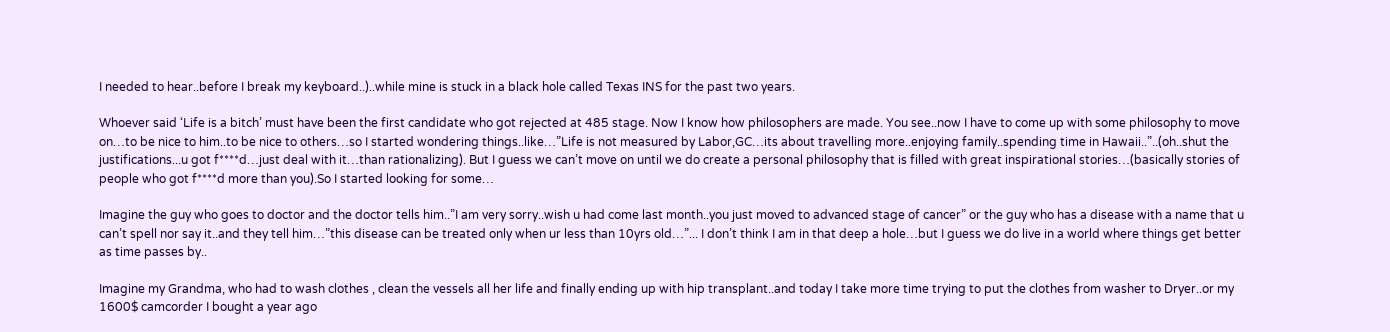I needed to hear..before I break my keyboard..)..while mine is stuck in a black hole called Texas INS for the past two years.

Whoever said ‘Life is a bitch’ must have been the first candidate who got rejected at 485 stage. Now I know how philosophers are made. You see..now I have to come up with some philosophy to move on…to be nice to him..to be nice to others…so I started wondering things..like…”Life is not measured by Labor,GC…its about travelling more..enjoying family..spending time in Hawaii..”..(oh..shut the justifications...u got f****d…just deal with it…than rationalizing). But I guess we can’t move on until we do create a personal philosophy that is filled with great inspirational stories…(basically stories of people who got f****d more than you).So I started looking for some…

Imagine the guy who goes to doctor and the doctor tells him..”I am very sorry..wish u had come last month..you just moved to advanced stage of cancer” or the guy who has a disease with a name that u can’t spell nor say it..and they tell him…”this disease can be treated only when ur less than 10yrs old…”... I don’t think I am in that deep a hole…but I guess we do live in a world where things get better as time passes by..

Imagine my Grandma, who had to wash clothes , clean the vessels all her life and finally ending up with hip transplant..and today I take more time trying to put the clothes from washer to Dryer..or my 1600$ camcorder I bought a year ago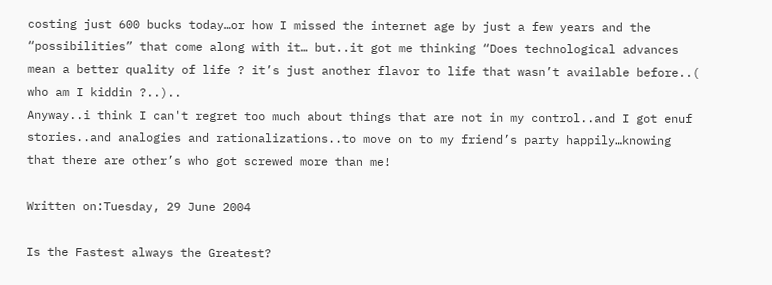costing just 600 bucks today…or how I missed the internet age by just a few years and the “possibilities” that come along with it… but..it got me thinking “Does technological advances mean a better quality of life ? it’s just another flavor to life that wasn’t available before..( who am I kiddin ?..)..
Anyway..i think I can't regret too much about things that are not in my control..and I got enuf stories..and analogies and rationalizations..to move on to my friend’s party happily…knowing that there are other’s who got screwed more than me!

Written on:Tuesday, 29 June 2004

Is the Fastest always the Greatest?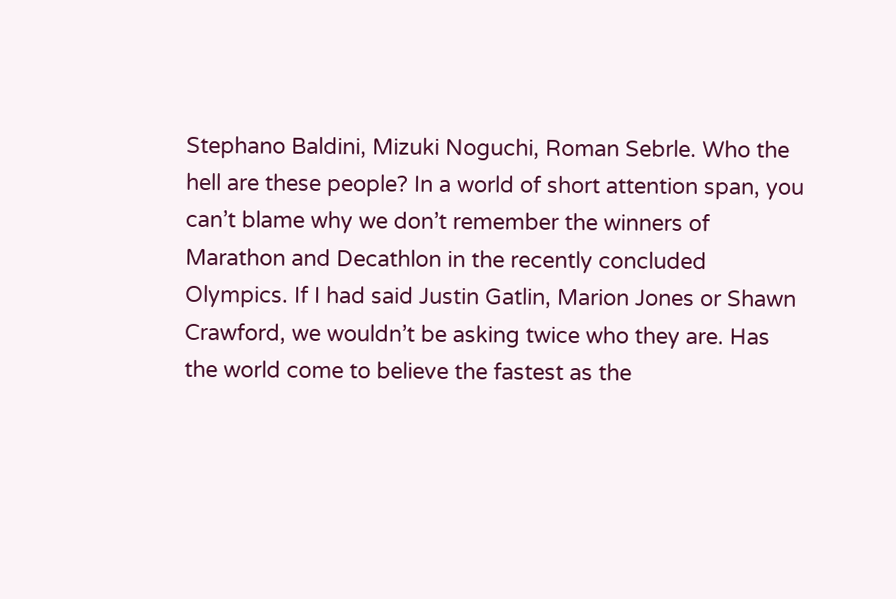Stephano Baldini, Mizuki Noguchi, Roman Sebrle. Who the hell are these people? In a world of short attention span, you can’t blame why we don’t remember the winners of Marathon and Decathlon in the recently concluded Olympics. If I had said Justin Gatlin, Marion Jones or Shawn Crawford, we wouldn’t be asking twice who they are. Has the world come to believe the fastest as the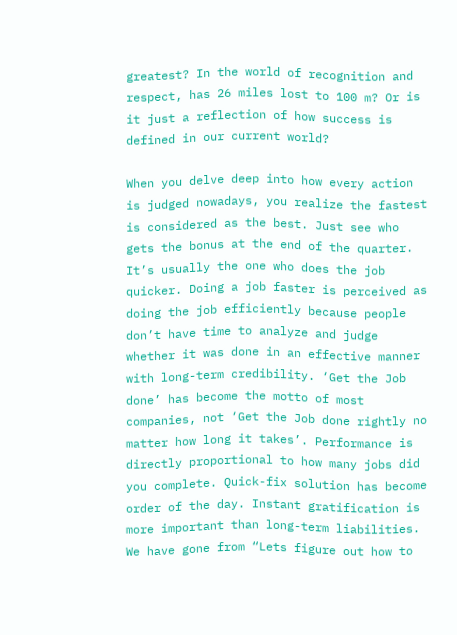greatest? In the world of recognition and respect, has 26 miles lost to 100 m? Or is it just a reflection of how success is defined in our current world?

When you delve deep into how every action is judged nowadays, you realize the fastest is considered as the best. Just see who gets the bonus at the end of the quarter. It’s usually the one who does the job quicker. Doing a job faster is perceived as doing the job efficiently because people don’t have time to analyze and judge whether it was done in an effective manner with long-term credibility. ‘Get the Job done’ has become the motto of most companies, not ‘Get the Job done rightly no matter how long it takes’. Performance is directly proportional to how many jobs did you complete. Quick-fix solution has become order of the day. Instant gratification is more important than long-term liabilities. We have gone from “Lets figure out how to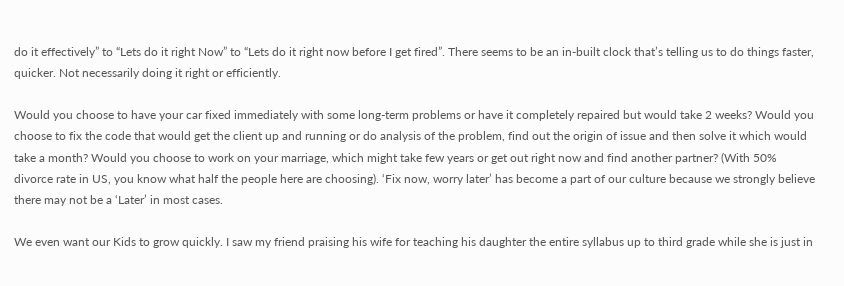do it effectively” to “Lets do it right Now” to “Lets do it right now before I get fired”. There seems to be an in-built clock that’s telling us to do things faster, quicker. Not necessarily doing it right or efficiently.

Would you choose to have your car fixed immediately with some long-term problems or have it completely repaired but would take 2 weeks? Would you choose to fix the code that would get the client up and running or do analysis of the problem, find out the origin of issue and then solve it which would take a month? Would you choose to work on your marriage, which might take few years or get out right now and find another partner? (With 50% divorce rate in US, you know what half the people here are choosing). ‘Fix now, worry later’ has become a part of our culture because we strongly believe there may not be a ‘Later’ in most cases.

We even want our Kids to grow quickly. I saw my friend praising his wife for teaching his daughter the entire syllabus up to third grade while she is just in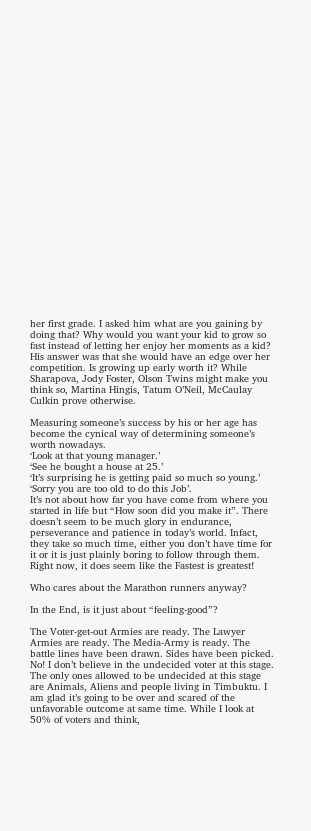her first grade. I asked him what are you gaining by doing that? Why would you want your kid to grow so fast instead of letting her enjoy her moments as a kid? His answer was that she would have an edge over her competition. Is growing up early worth it? While Sharapova, Jody Foster, Olson Twins might make you think so, Martina Hingis, Tatum O’Neil, McCaulay Culkin prove otherwise.

Measuring someone’s success by his or her age has become the cynical way of determining someone’s worth nowadays.
‘Look at that young manager.’
‘See he bought a house at 25.’
‘It’s surprising he is getting paid so much so young.’
‘Sorry you are too old to do this Job’.
It’s not about how far you have come from where you started in life but “How soon did you make it”. There doesn’t seem to be much glory in endurance, perseverance and patience in today’s world. Infact, they take so much time, either you don’t have time for it or it is just plainly boring to follow through them. Right now, it does seem like the Fastest is greatest!

Who cares about the Marathon runners anyway?

In the End, is it just about “feeling-good”?

The Voter-get-out Armies are ready. The Lawyer Armies are ready. The Media-Army is ready. The battle lines have been drawn. Sides have been picked. No! I don’t believe in the undecided voter at this stage. The only ones allowed to be undecided at this stage are Animals, Aliens and people living in Timbuktu. I am glad it’s going to be over and scared of the unfavorable outcome at same time. While I look at 50% of voters and think,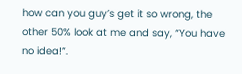how can you guy’s get it so wrong, the other 50% look at me and say, “You have no idea!”.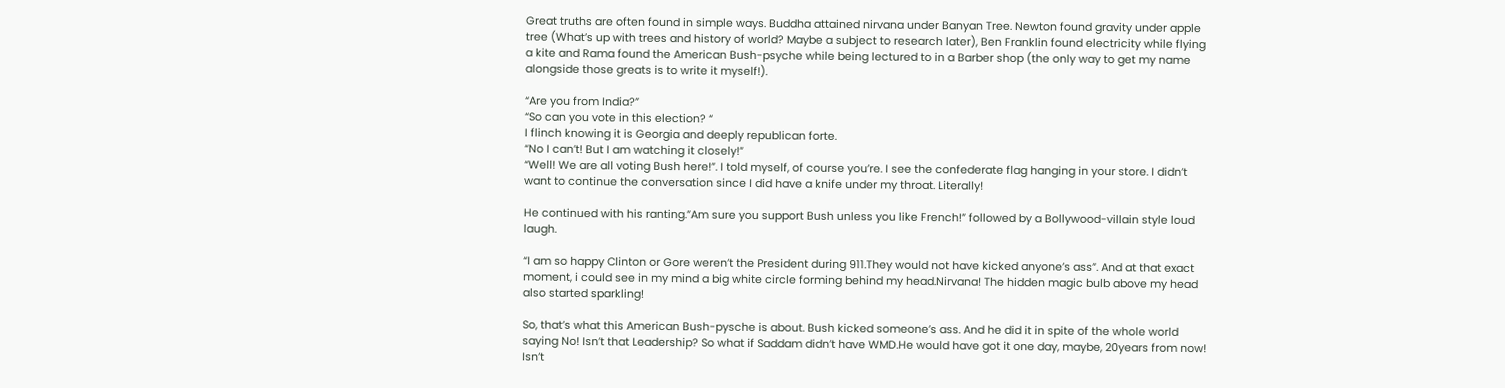Great truths are often found in simple ways. Buddha attained nirvana under Banyan Tree. Newton found gravity under apple tree (What’s up with trees and history of world? Maybe a subject to research later), Ben Franklin found electricity while flying a kite and Rama found the American Bush-psyche while being lectured to in a Barber shop (the only way to get my name alongside those greats is to write it myself!).

“Are you from India?”
“So can you vote in this election? “
I flinch knowing it is Georgia and deeply republican forte.
“No I can’t! But I am watching it closely!”
“Well! We are all voting Bush here!”. I told myself, of course you’re. I see the confederate flag hanging in your store. I didn’t want to continue the conversation since I did have a knife under my throat. Literally!

He continued with his ranting.”Am sure you support Bush unless you like French!” followed by a Bollywood-villain style loud laugh.

“I am so happy Clinton or Gore weren’t the President during 911.They would not have kicked anyone’s ass”. And at that exact moment, i could see in my mind a big white circle forming behind my head.Nirvana! The hidden magic bulb above my head also started sparkling!

So, that’s what this American Bush-pysche is about. Bush kicked someone’s ass. And he did it in spite of the whole world saying No! Isn’t that Leadership? So what if Saddam didn’t have WMD.He would have got it one day, maybe, 20years from now! Isn’t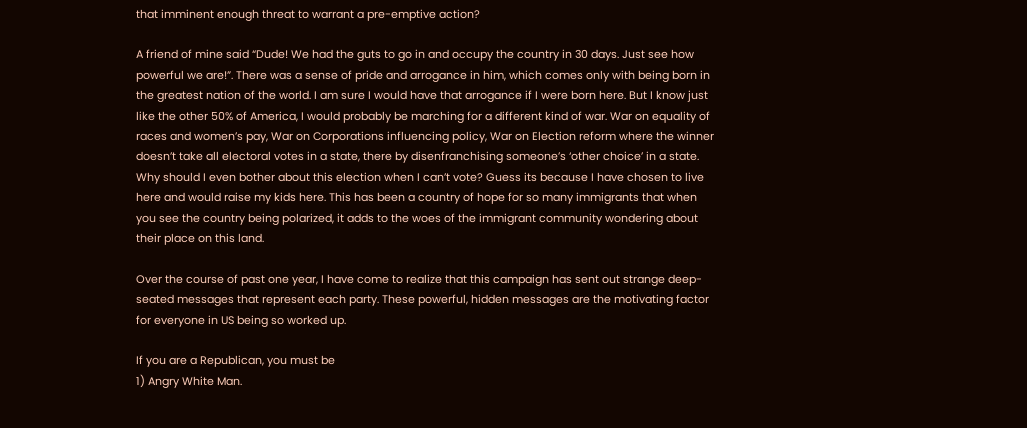that imminent enough threat to warrant a pre-emptive action?

A friend of mine said “Dude! We had the guts to go in and occupy the country in 30 days. Just see how powerful we are!”. There was a sense of pride and arrogance in him, which comes only with being born in the greatest nation of the world. I am sure I would have that arrogance if I were born here. But I know just like the other 50% of America, I would probably be marching for a different kind of war. War on equality of races and women’s pay, War on Corporations influencing policy, War on Election reform where the winner doesn’t take all electoral votes in a state, there by disenfranchising someone’s ‘other choice’ in a state. Why should I even bother about this election when I can’t vote? Guess its because I have chosen to live here and would raise my kids here. This has been a country of hope for so many immigrants that when you see the country being polarized, it adds to the woes of the immigrant community wondering about their place on this land.

Over the course of past one year, I have come to realize that this campaign has sent out strange deep-seated messages that represent each party. These powerful, hidden messages are the motivating factor for everyone in US being so worked up.

If you are a Republican, you must be
1) Angry White Man.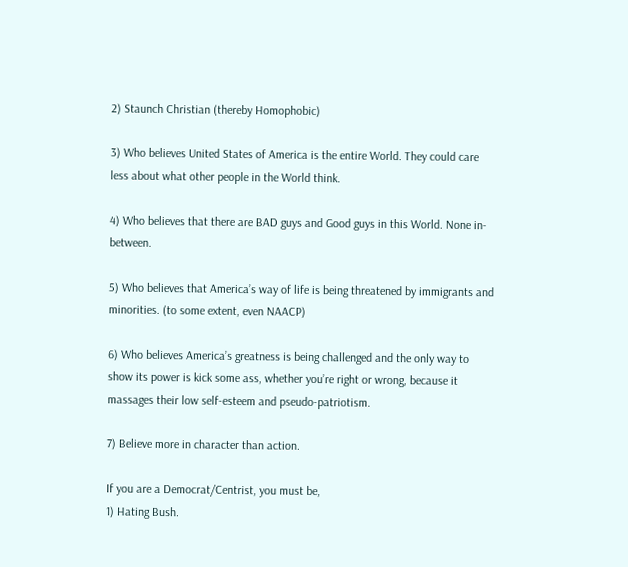2) Staunch Christian (thereby Homophobic)

3) Who believes United States of America is the entire World. They could care less about what other people in the World think.

4) Who believes that there are BAD guys and Good guys in this World. None in-between.

5) Who believes that America’s way of life is being threatened by immigrants and minorities. (to some extent, even NAACP)

6) Who believes America’s greatness is being challenged and the only way to show its power is kick some ass, whether you’re right or wrong, because it massages their low self-esteem and pseudo-patriotism.

7) Believe more in character than action.

If you are a Democrat/Centrist, you must be,
1) Hating Bush.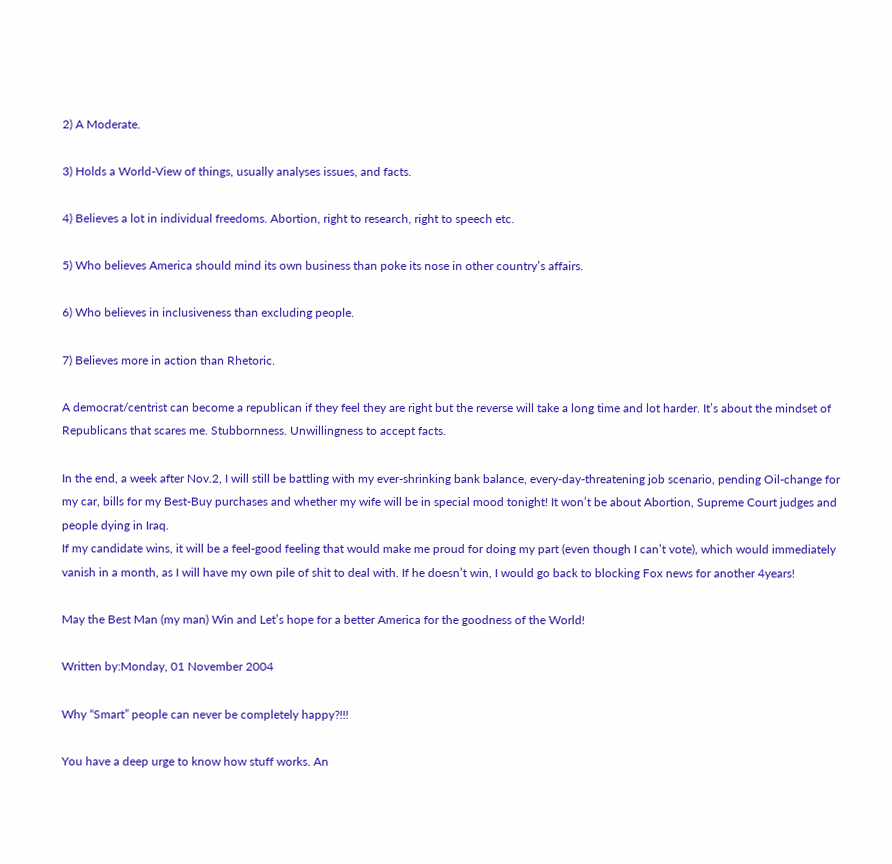2) A Moderate.

3) Holds a World-View of things, usually analyses issues, and facts.

4) Believes a lot in individual freedoms. Abortion, right to research, right to speech etc.

5) Who believes America should mind its own business than poke its nose in other country’s affairs.

6) Who believes in inclusiveness than excluding people.

7) Believes more in action than Rhetoric.

A democrat/centrist can become a republican if they feel they are right but the reverse will take a long time and lot harder. It’s about the mindset of Republicans that scares me. Stubbornness. Unwillingness to accept facts.

In the end, a week after Nov.2, I will still be battling with my ever-shrinking bank balance, every-day-threatening job scenario, pending Oil-change for my car, bills for my Best-Buy purchases and whether my wife will be in special mood tonight! It won’t be about Abortion, Supreme Court judges and people dying in Iraq.
If my candidate wins, it will be a feel-good feeling that would make me proud for doing my part (even though I can’t vote), which would immediately vanish in a month, as I will have my own pile of shit to deal with. If he doesn’t win, I would go back to blocking Fox news for another 4years!

May the Best Man (my man) Win and Let’s hope for a better America for the goodness of the World!

Written by:Monday, 01 November 2004

Why “Smart” people can never be completely happy?!!!

You have a deep urge to know how stuff works. An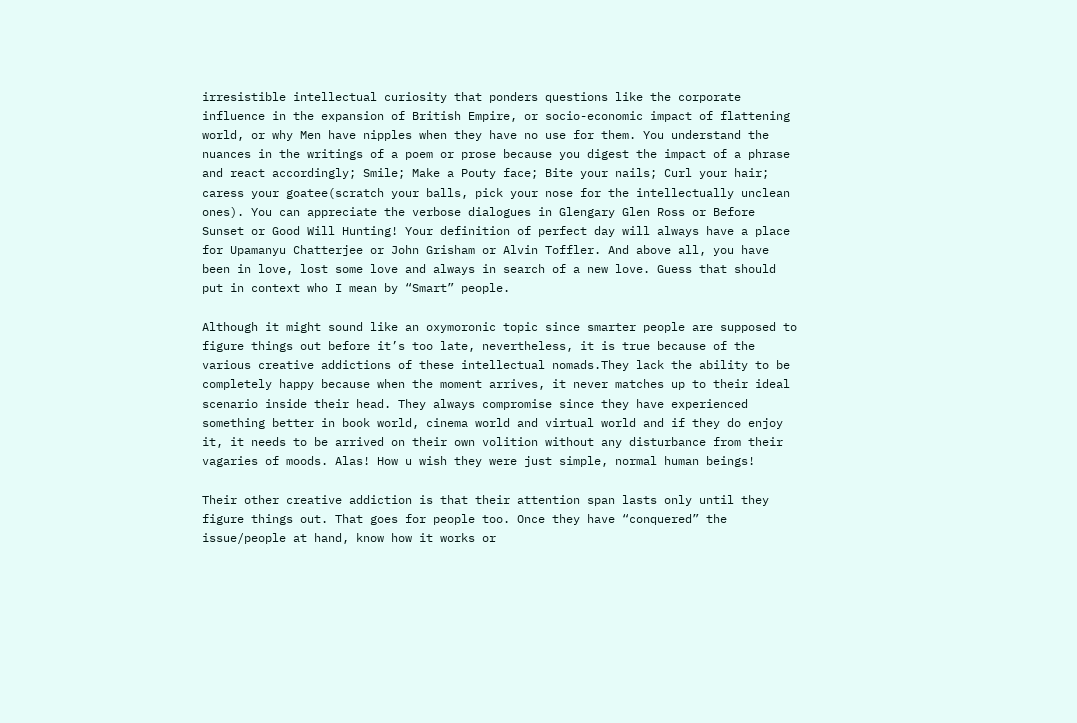irresistible intellectual curiosity that ponders questions like the corporate influence in the expansion of British Empire, or socio-economic impact of flattening world, or why Men have nipples when they have no use for them. You understand the nuances in the writings of a poem or prose because you digest the impact of a phrase and react accordingly; Smile; Make a Pouty face; Bite your nails; Curl your hair; caress your goatee(scratch your balls, pick your nose for the intellectually unclean ones). You can appreciate the verbose dialogues in Glengary Glen Ross or Before Sunset or Good Will Hunting! Your definition of perfect day will always have a place for Upamanyu Chatterjee or John Grisham or Alvin Toffler. And above all, you have been in love, lost some love and always in search of a new love. Guess that should put in context who I mean by “Smart” people.

Although it might sound like an oxymoronic topic since smarter people are supposed to figure things out before it’s too late, nevertheless, it is true because of the various creative addictions of these intellectual nomads.They lack the ability to be completely happy because when the moment arrives, it never matches up to their ideal scenario inside their head. They always compromise since they have experienced something better in book world, cinema world and virtual world and if they do enjoy it, it needs to be arrived on their own volition without any disturbance from their vagaries of moods. Alas! How u wish they were just simple, normal human beings!

Their other creative addiction is that their attention span lasts only until they figure things out. That goes for people too. Once they have “conquered” the issue/people at hand, know how it works or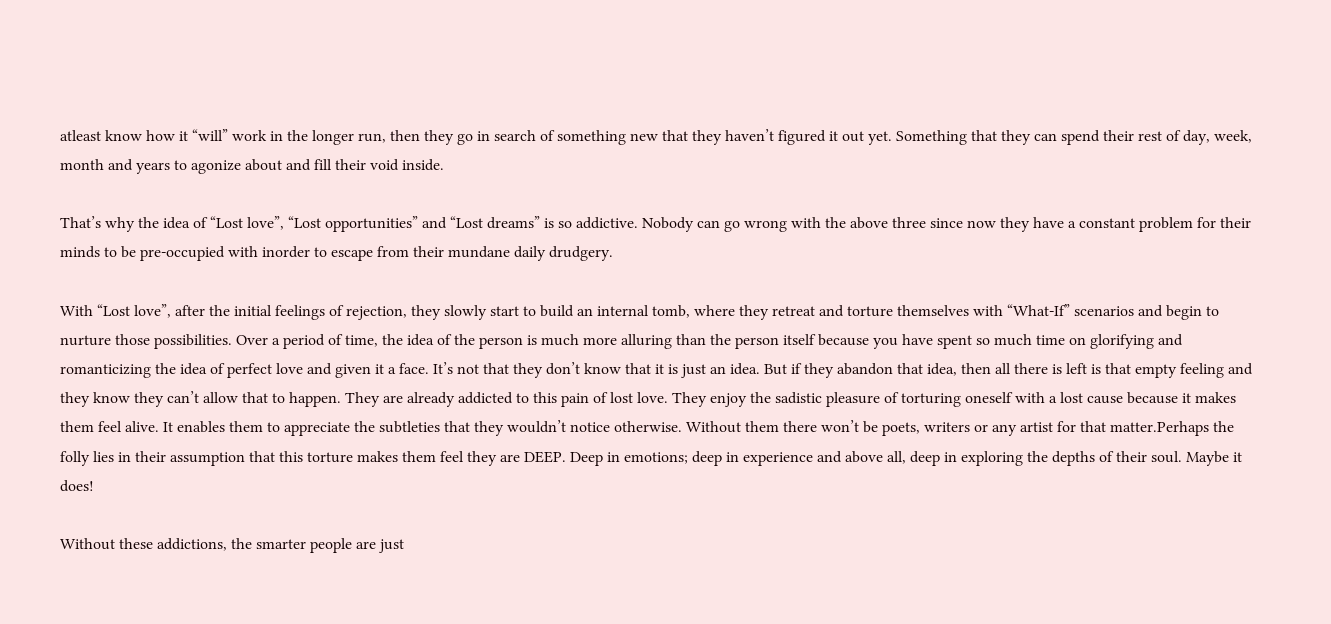atleast know how it “will” work in the longer run, then they go in search of something new that they haven’t figured it out yet. Something that they can spend their rest of day, week, month and years to agonize about and fill their void inside.

That’s why the idea of “Lost love”, “Lost opportunities” and “Lost dreams” is so addictive. Nobody can go wrong with the above three since now they have a constant problem for their minds to be pre-occupied with inorder to escape from their mundane daily drudgery.

With “Lost love”, after the initial feelings of rejection, they slowly start to build an internal tomb, where they retreat and torture themselves with “What-If” scenarios and begin to nurture those possibilities. Over a period of time, the idea of the person is much more alluring than the person itself because you have spent so much time on glorifying and romanticizing the idea of perfect love and given it a face. It’s not that they don’t know that it is just an idea. But if they abandon that idea, then all there is left is that empty feeling and they know they can’t allow that to happen. They are already addicted to this pain of lost love. They enjoy the sadistic pleasure of torturing oneself with a lost cause because it makes them feel alive. It enables them to appreciate the subtleties that they wouldn’t notice otherwise. Without them there won’t be poets, writers or any artist for that matter.Perhaps the folly lies in their assumption that this torture makes them feel they are DEEP. Deep in emotions; deep in experience and above all, deep in exploring the depths of their soul. Maybe it does!

Without these addictions, the smarter people are just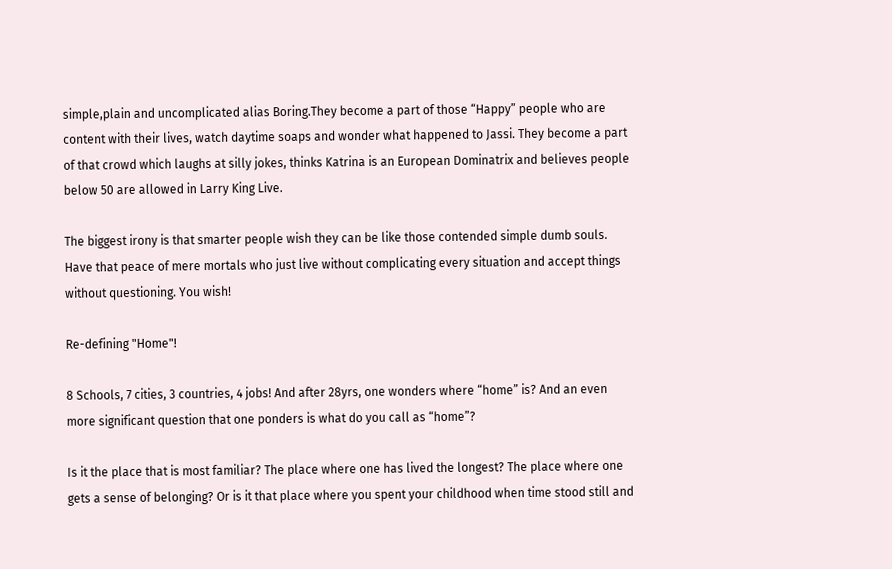simple,plain and uncomplicated alias Boring.They become a part of those “Happy” people who are content with their lives, watch daytime soaps and wonder what happened to Jassi. They become a part of that crowd which laughs at silly jokes, thinks Katrina is an European Dominatrix and believes people below 50 are allowed in Larry King Live.

The biggest irony is that smarter people wish they can be like those contended simple dumb souls. Have that peace of mere mortals who just live without complicating every situation and accept things without questioning. You wish!

Re-defining "Home"!

8 Schools, 7 cities, 3 countries, 4 jobs! And after 28yrs, one wonders where “home” is? And an even more significant question that one ponders is what do you call as “home”?

Is it the place that is most familiar? The place where one has lived the longest? The place where one gets a sense of belonging? Or is it that place where you spent your childhood when time stood still and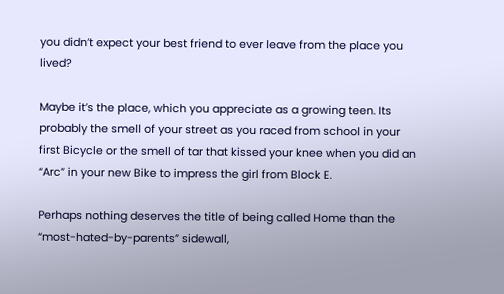you didn’t expect your best friend to ever leave from the place you lived?

Maybe it’s the place, which you appreciate as a growing teen. Its probably the smell of your street as you raced from school in your first Bicycle or the smell of tar that kissed your knee when you did an “Arc” in your new Bike to impress the girl from Block E.

Perhaps nothing deserves the title of being called Home than the “most-hated-by-parents” sidewall,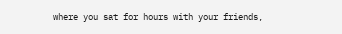where you sat for hours with your friends,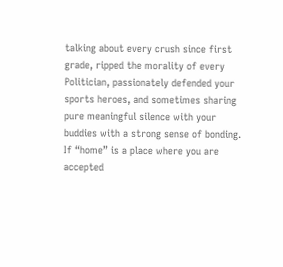talking about every crush since first grade, ripped the morality of every Politician, passionately defended your sports heroes, and sometimes sharing pure meaningful silence with your buddies with a strong sense of bonding. If “home” is a place where you are accepted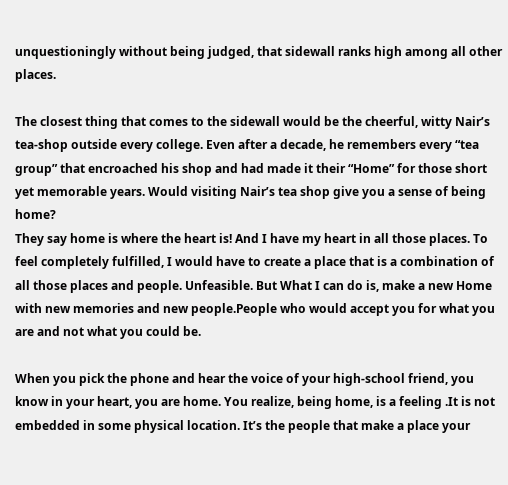unquestioningly without being judged, that sidewall ranks high among all other places.

The closest thing that comes to the sidewall would be the cheerful, witty Nair’s tea-shop outside every college. Even after a decade, he remembers every “tea group” that encroached his shop and had made it their “Home” for those short yet memorable years. Would visiting Nair’s tea shop give you a sense of being home?
They say home is where the heart is! And I have my heart in all those places. To feel completely fulfilled, I would have to create a place that is a combination of all those places and people. Unfeasible. But What I can do is, make a new Home with new memories and new people.People who would accept you for what you are and not what you could be.

When you pick the phone and hear the voice of your high-school friend, you know in your heart, you are home. You realize, being home, is a feeling .It is not embedded in some physical location. It’s the people that make a place your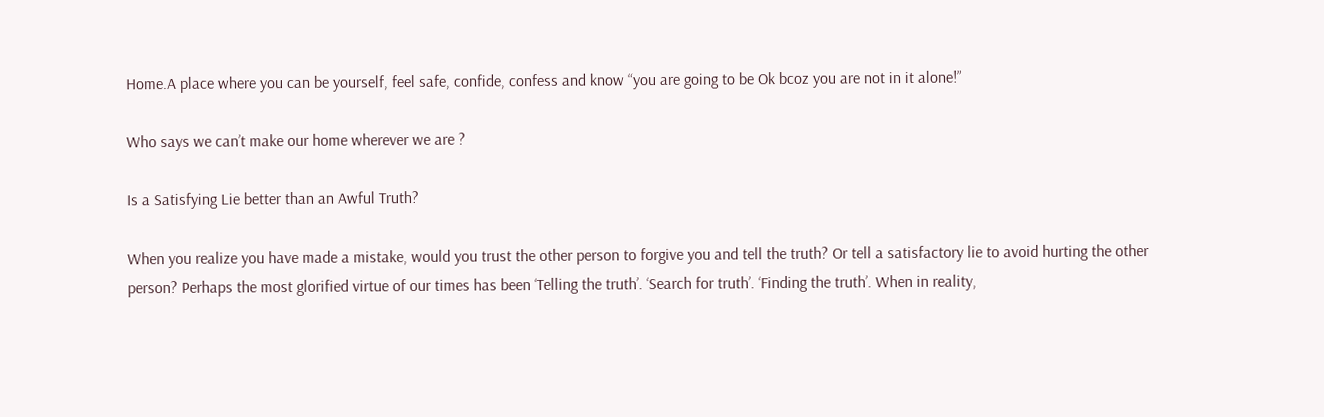Home.A place where you can be yourself, feel safe, confide, confess and know “you are going to be Ok bcoz you are not in it alone!”

Who says we can’t make our home wherever we are ?

Is a Satisfying Lie better than an Awful Truth?

When you realize you have made a mistake, would you trust the other person to forgive you and tell the truth? Or tell a satisfactory lie to avoid hurting the other person? Perhaps the most glorified virtue of our times has been ‘Telling the truth’. ‘Search for truth’. ‘Finding the truth’. When in reality,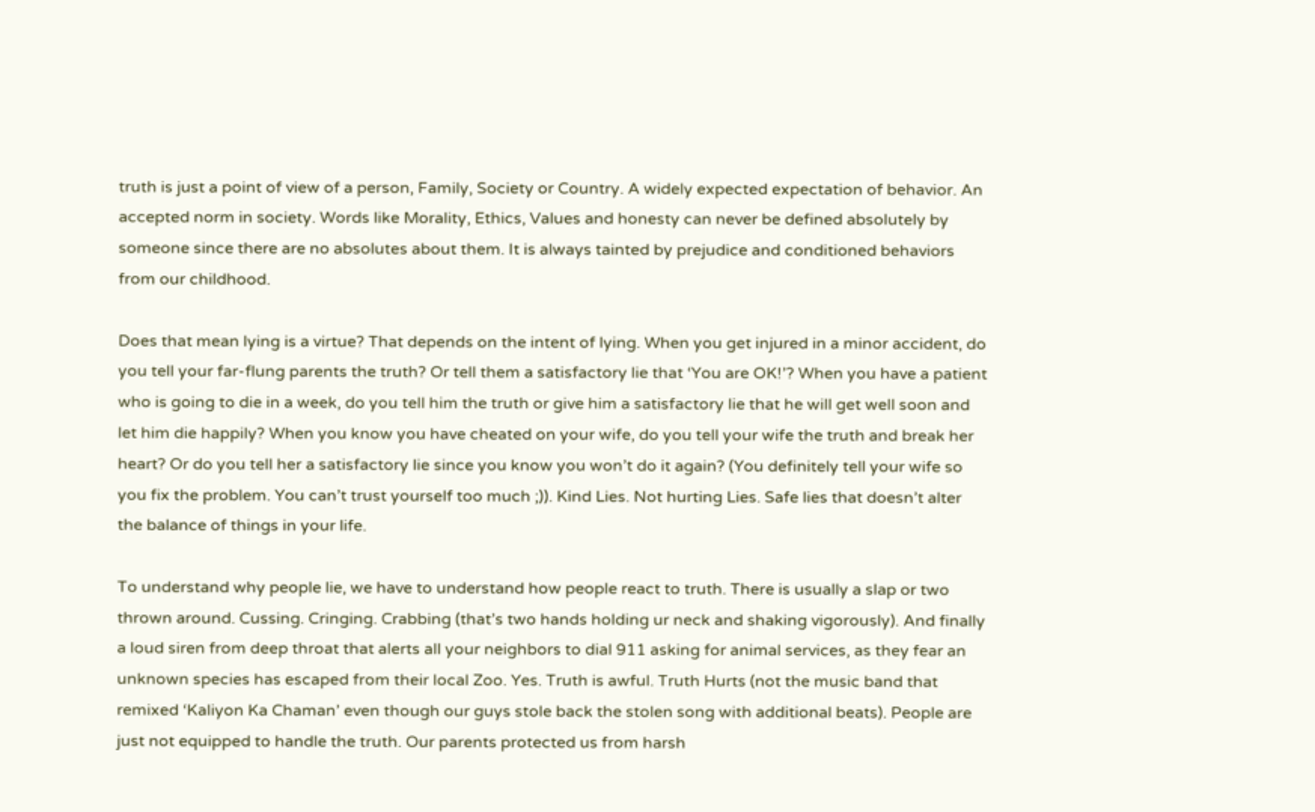truth is just a point of view of a person, Family, Society or Country. A widely expected expectation of behavior. An accepted norm in society. Words like Morality, Ethics, Values and honesty can never be defined absolutely by someone since there are no absolutes about them. It is always tainted by prejudice and conditioned behaviors from our childhood.

Does that mean lying is a virtue? That depends on the intent of lying. When you get injured in a minor accident, do you tell your far-flung parents the truth? Or tell them a satisfactory lie that ‘You are OK!’? When you have a patient who is going to die in a week, do you tell him the truth or give him a satisfactory lie that he will get well soon and let him die happily? When you know you have cheated on your wife, do you tell your wife the truth and break her heart? Or do you tell her a satisfactory lie since you know you won’t do it again? (You definitely tell your wife so you fix the problem. You can’t trust yourself too much ;)). Kind Lies. Not hurting Lies. Safe lies that doesn’t alter the balance of things in your life.

To understand why people lie, we have to understand how people react to truth. There is usually a slap or two thrown around. Cussing. Cringing. Crabbing (that’s two hands holding ur neck and shaking vigorously). And finally a loud siren from deep throat that alerts all your neighbors to dial 911 asking for animal services, as they fear an unknown species has escaped from their local Zoo. Yes. Truth is awful. Truth Hurts (not the music band that remixed ‘Kaliyon Ka Chaman’ even though our guys stole back the stolen song with additional beats). People are just not equipped to handle the truth. Our parents protected us from harsh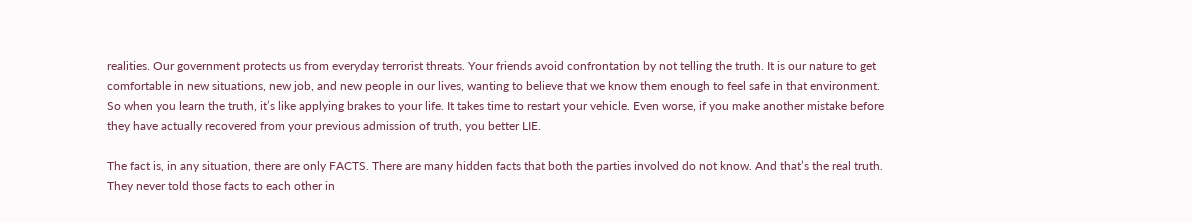realities. Our government protects us from everyday terrorist threats. Your friends avoid confrontation by not telling the truth. It is our nature to get comfortable in new situations, new job, and new people in our lives, wanting to believe that we know them enough to feel safe in that environment. So when you learn the truth, it’s like applying brakes to your life. It takes time to restart your vehicle. Even worse, if you make another mistake before they have actually recovered from your previous admission of truth, you better LIE.

The fact is, in any situation, there are only FACTS. There are many hidden facts that both the parties involved do not know. And that’s the real truth. They never told those facts to each other in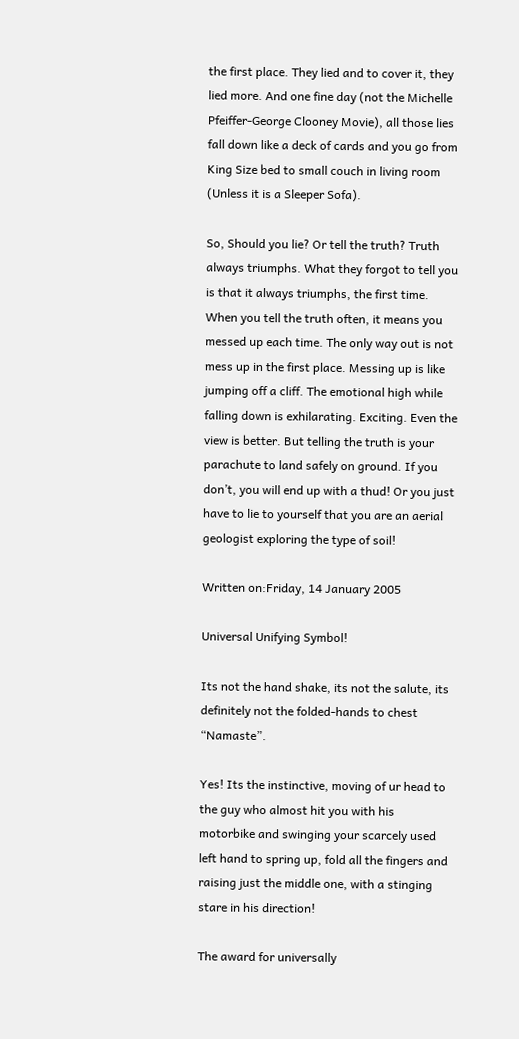the first place. They lied and to cover it, they lied more. And one fine day (not the Michelle Pfeiffer-George Clooney Movie), all those lies fall down like a deck of cards and you go from King Size bed to small couch in living room (Unless it is a Sleeper Sofa).

So, Should you lie? Or tell the truth? Truth always triumphs. What they forgot to tell you is that it always triumphs, the first time. When you tell the truth often, it means you messed up each time. The only way out is not mess up in the first place. Messing up is like jumping off a cliff. The emotional high while falling down is exhilarating. Exciting. Even the view is better. But telling the truth is your parachute to land safely on ground. If you don’t, you will end up with a thud! Or you just have to lie to yourself that you are an aerial geologist exploring the type of soil!

Written on:Friday, 14 January 2005

Universal Unifying Symbol!

Its not the hand shake, its not the salute, its definitely not the folded-hands to chest “Namaste”.

Yes! Its the instinctive, moving of ur head to the guy who almost hit you with his motorbike and swinging your scarcely used left hand to spring up, fold all the fingers and raising just the middle one, with a stinging stare in his direction!

The award for universally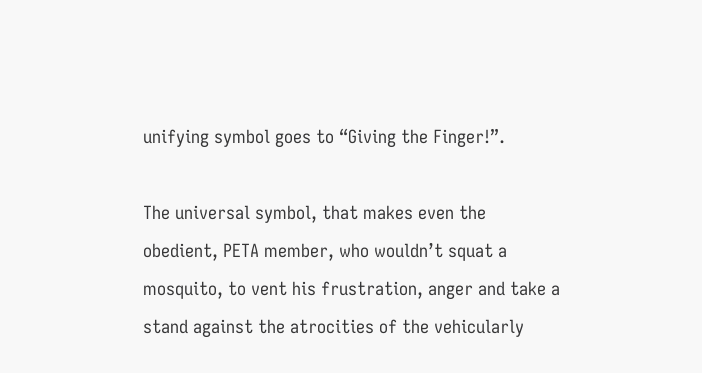unifying symbol goes to “Giving the Finger!”.

The universal symbol, that makes even the obedient, PETA member, who wouldn’t squat a mosquito, to vent his frustration, anger and take a stand against the atrocities of the vehicularly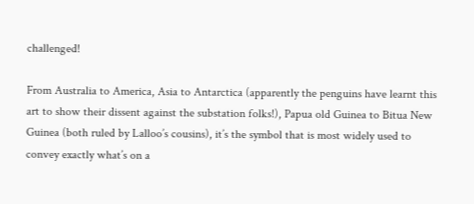challenged!

From Australia to America, Asia to Antarctica (apparently the penguins have learnt this art to show their dissent against the substation folks!), Papua old Guinea to Bitua New Guinea (both ruled by Lalloo’s cousins), it’s the symbol that is most widely used to convey exactly what’s on a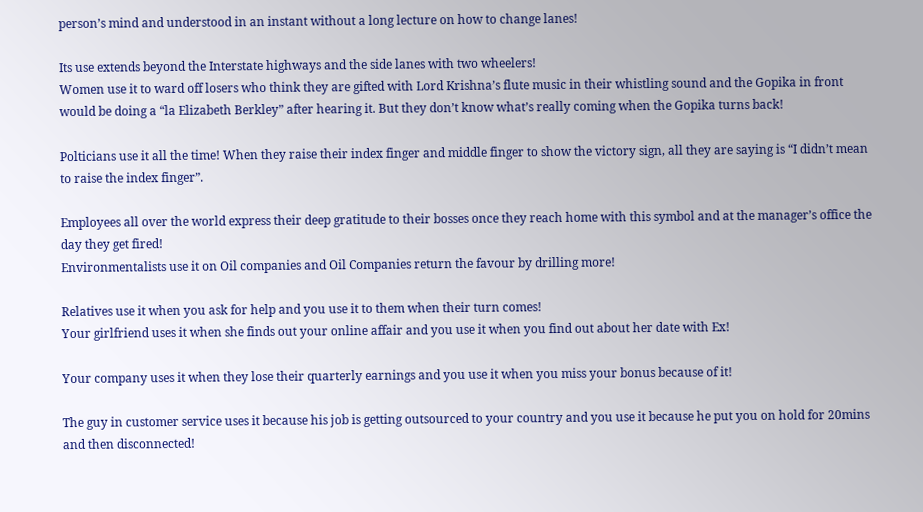person’s mind and understood in an instant without a long lecture on how to change lanes!

Its use extends beyond the Interstate highways and the side lanes with two wheelers!
Women use it to ward off losers who think they are gifted with Lord Krishna’s flute music in their whistling sound and the Gopika in front would be doing a “la Elizabeth Berkley” after hearing it. But they don’t know what’s really coming when the Gopika turns back!

Polticians use it all the time! When they raise their index finger and middle finger to show the victory sign, all they are saying is “I didn’t mean to raise the index finger”.

Employees all over the world express their deep gratitude to their bosses once they reach home with this symbol and at the manager’s office the day they get fired!
Environmentalists use it on Oil companies and Oil Companies return the favour by drilling more!

Relatives use it when you ask for help and you use it to them when their turn comes!
Your girlfriend uses it when she finds out your online affair and you use it when you find out about her date with Ex!

Your company uses it when they lose their quarterly earnings and you use it when you miss your bonus because of it!

The guy in customer service uses it because his job is getting outsourced to your country and you use it because he put you on hold for 20mins and then disconnected!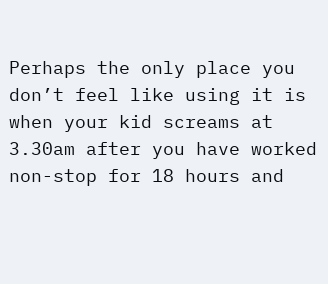Perhaps the only place you don’t feel like using it is when your kid screams at 3.30am after you have worked non-stop for 18 hours and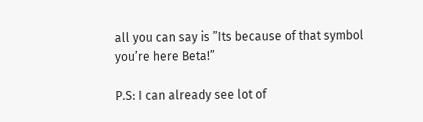all you can say is ”Its because of that symbol you’re here Beta!”

P.S: I can already see lot of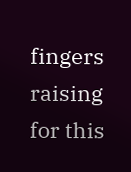fingers raising for this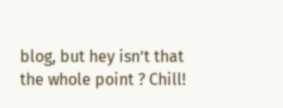blog, but hey isn’t that the whole point ? Chill!